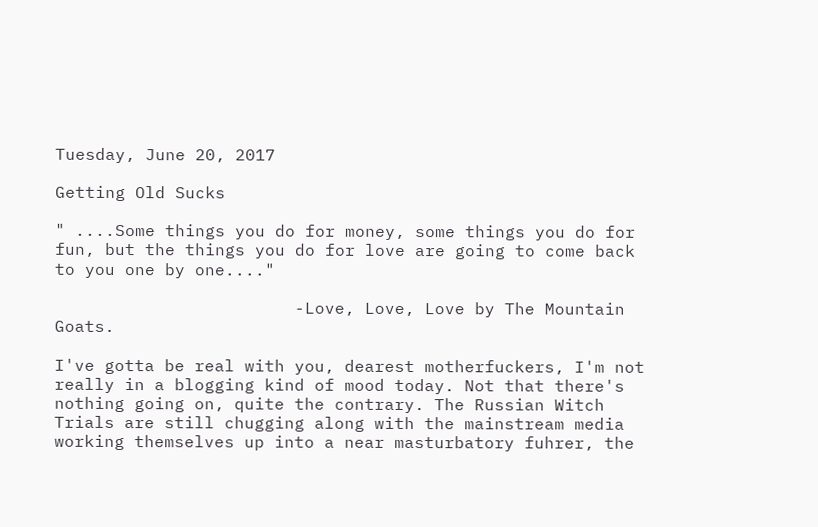Tuesday, June 20, 2017

Getting Old Sucks

" ....Some things you do for money, some things you do for fun, but the things you do for love are going to come back to you one by one...."

                        -Love, Love, Love by The Mountain Goats.

I've gotta be real with you, dearest motherfuckers, I'm not really in a blogging kind of mood today. Not that there's nothing going on, quite the contrary. The Russian Witch Trials are still chugging along with the mainstream media working themselves up into a near masturbatory fuhrer, the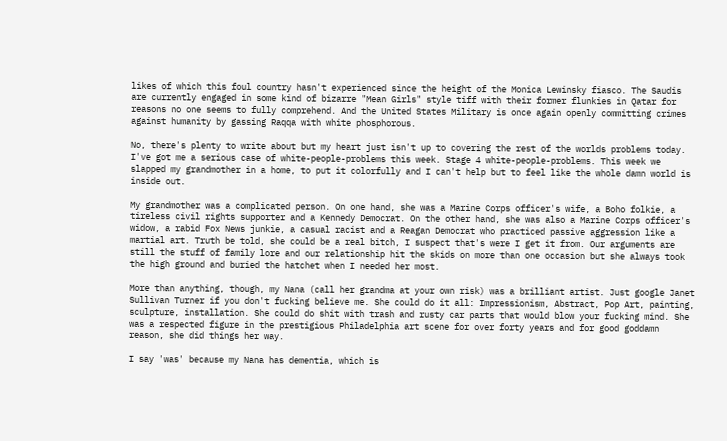likes of which this foul country hasn't experienced since the height of the Monica Lewinsky fiasco. The Saudis are currently engaged in some kind of bizarre "Mean Girls" style tiff with their former flunkies in Qatar for reasons no one seems to fully comprehend. And the United States Military is once again openly committing crimes against humanity by gassing Raqqa with white phosphorous.

No, there's plenty to write about but my heart just isn't up to covering the rest of the worlds problems today. I've got me a serious case of white-people-problems this week. Stage 4 white-people-problems. This week we slapped my grandmother in a home, to put it colorfully and I can't help but to feel like the whole damn world is inside out.

My grandmother was a complicated person. On one hand, she was a Marine Corps officer's wife, a Boho folkie, a tireless civil rights supporter and a Kennedy Democrat. On the other hand, she was also a Marine Corps officer's widow, a rabid Fox News junkie, a casual racist and a Reagan Democrat who practiced passive aggression like a martial art. Truth be told, she could be a real bitch, I suspect that's were I get it from. Our arguments are still the stuff of family lore and our relationship hit the skids on more than one occasion but she always took the high ground and buried the hatchet when I needed her most.

More than anything, though, my Nana (call her grandma at your own risk) was a brilliant artist. Just google Janet Sullivan Turner if you don't fucking believe me. She could do it all: Impressionism, Abstract, Pop Art, painting, sculpture, installation. She could do shit with trash and rusty car parts that would blow your fucking mind. She was a respected figure in the prestigious Philadelphia art scene for over forty years and for good goddamn reason, she did things her way.

I say 'was' because my Nana has dementia, which is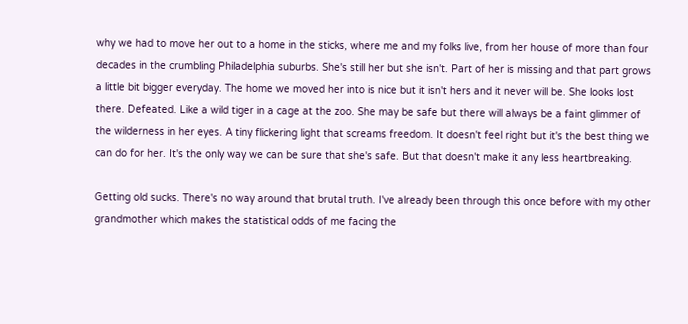why we had to move her out to a home in the sticks, where me and my folks live, from her house of more than four decades in the crumbling Philadelphia suburbs. She's still her but she isn't. Part of her is missing and that part grows a little bit bigger everyday. The home we moved her into is nice but it isn't hers and it never will be. She looks lost there. Defeated. Like a wild tiger in a cage at the zoo. She may be safe but there will always be a faint glimmer of the wilderness in her eyes. A tiny flickering light that screams freedom. It doesn't feel right but it's the best thing we can do for her. It's the only way we can be sure that she's safe. But that doesn't make it any less heartbreaking.

Getting old sucks. There's no way around that brutal truth. I've already been through this once before with my other grandmother which makes the statistical odds of me facing the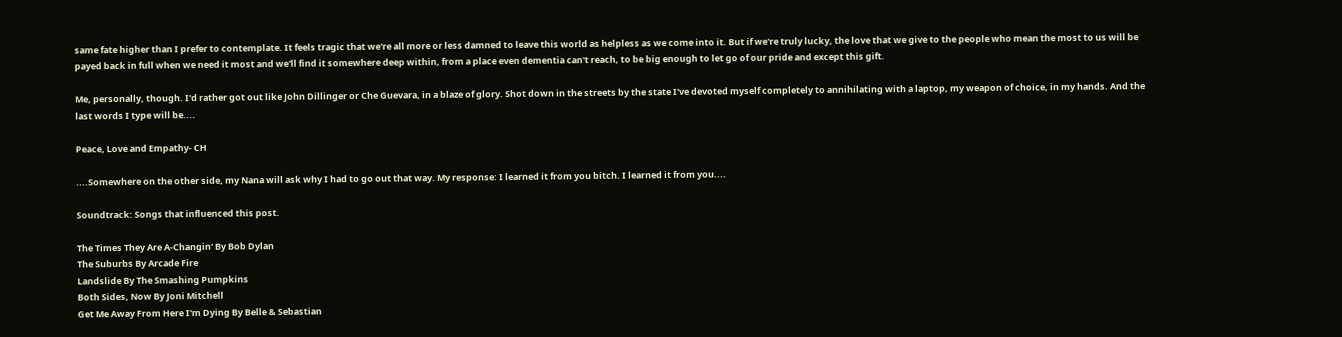same fate higher than I prefer to contemplate. It feels tragic that we're all more or less damned to leave this world as helpless as we come into it. But if we're truly lucky, the love that we give to the people who mean the most to us will be payed back in full when we need it most and we'll find it somewhere deep within, from a place even dementia can't reach, to be big enough to let go of our pride and except this gift.

Me, personally, though. I'd rather got out like John Dillinger or Che Guevara, in a blaze of glory. Shot down in the streets by the state I've devoted myself completely to annihilating with a laptop, my weapon of choice, in my hands. And the last words I type will be....

Peace, Love and Empathy- CH

....Somewhere on the other side, my Nana will ask why I had to go out that way. My response: I learned it from you bitch. I learned it from you....

Soundtrack: Songs that influenced this post.

The Times They Are A-Changin' By Bob Dylan
The Suburbs By Arcade Fire
Landslide By The Smashing Pumpkins
Both Sides, Now By Joni Mitchell
Get Me Away From Here I'm Dying By Belle & Sebastian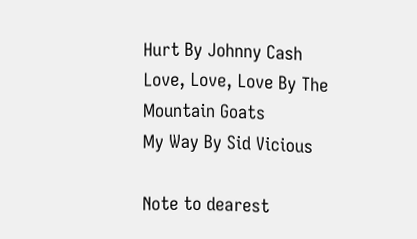Hurt By Johnny Cash
Love, Love, Love By The Mountain Goats
My Way By Sid Vicious

Note to dearest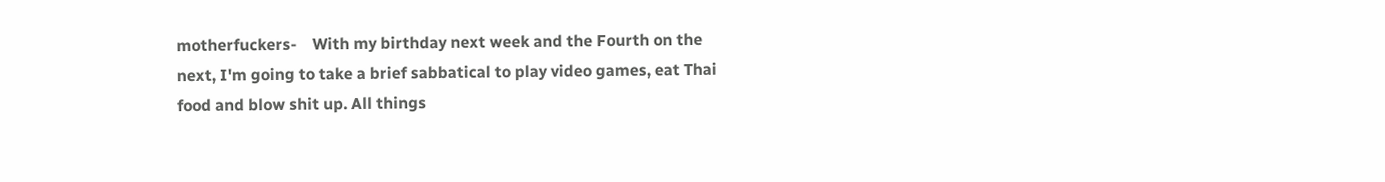motherfuckers-    With my birthday next week and the Fourth on the next, I'm going to take a brief sabbatical to play video games, eat Thai food and blow shit up. All things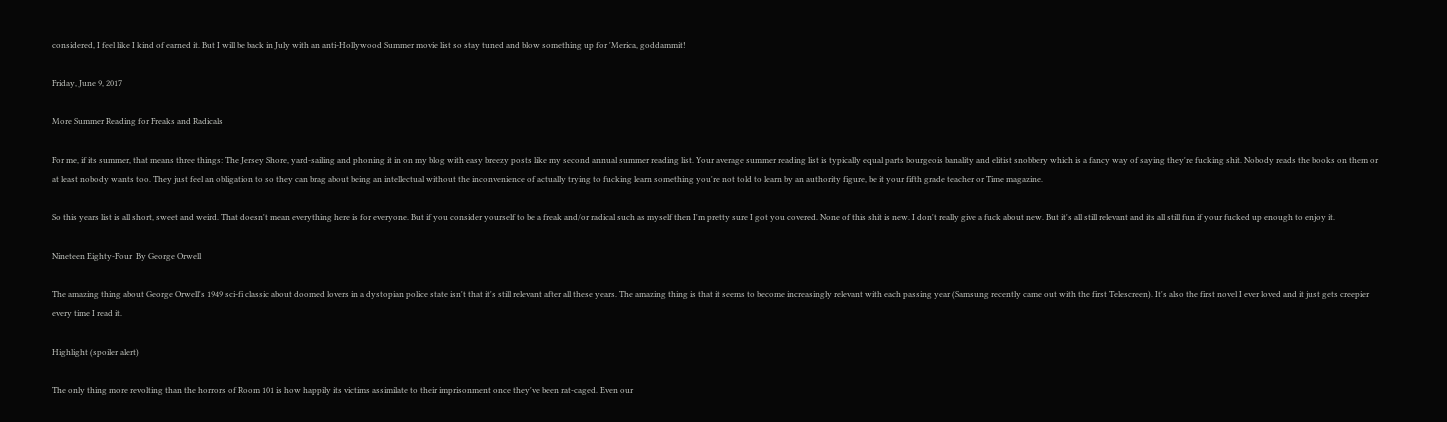considered, I feel like I kind of earned it. But I will be back in July with an anti-Hollywood Summer movie list so stay tuned and blow something up for 'Merica, goddammit!

Friday, June 9, 2017

More Summer Reading for Freaks and Radicals

For me, if its summer, that means three things: The Jersey Shore, yard-sailing and phoning it in on my blog with easy breezy posts like my second annual summer reading list. Your average summer reading list is typically equal parts bourgeois banality and elitist snobbery which is a fancy way of saying they're fucking shit. Nobody reads the books on them or at least nobody wants too. They just feel an obligation to so they can brag about being an intellectual without the inconvenience of actually trying to fucking learn something you're not told to learn by an authority figure, be it your fifth grade teacher or Time magazine.

So this years list is all short, sweet and weird. That doesn't mean everything here is for everyone. But if you consider yourself to be a freak and/or radical such as myself then I'm pretty sure I got you covered. None of this shit is new. I don't really give a fuck about new. But it's all still relevant and its all still fun if your fucked up enough to enjoy it.

Nineteen Eighty-Four  By George Orwell

The amazing thing about George Orwell's 1949 sci-fi classic about doomed lovers in a dystopian police state isn't that it's still relevant after all these years. The amazing thing is that it seems to become increasingly relevant with each passing year (Samsung recently came out with the first Telescreen). It's also the first novel I ever loved and it just gets creepier every time I read it.

Highlight (spoiler alert)

The only thing more revolting than the horrors of Room 101 is how happily its victims assimilate to their imprisonment once they've been rat-caged. Even our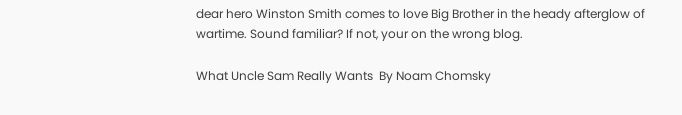dear hero Winston Smith comes to love Big Brother in the heady afterglow of wartime. Sound familiar? If not, your on the wrong blog.

What Uncle Sam Really Wants  By Noam Chomsky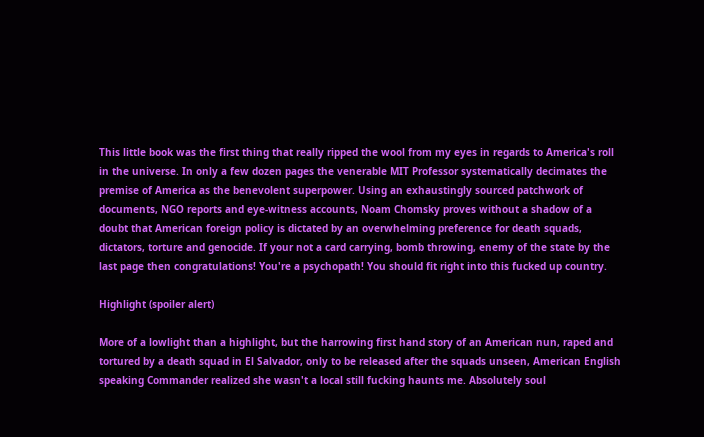This little book was the first thing that really ripped the wool from my eyes in regards to America's roll in the universe. In only a few dozen pages the venerable MIT Professor systematically decimates the premise of America as the benevolent superpower. Using an exhaustingly sourced patchwork of documents, NGO reports and eye-witness accounts, Noam Chomsky proves without a shadow of a doubt that American foreign policy is dictated by an overwhelming preference for death squads, dictators, torture and genocide. If your not a card carrying, bomb throwing, enemy of the state by the last page then congratulations! You're a psychopath! You should fit right into this fucked up country.

Highlight (spoiler alert)

More of a lowlight than a highlight, but the harrowing first hand story of an American nun, raped and tortured by a death squad in El Salvador, only to be released after the squads unseen, American English speaking Commander realized she wasn't a local still fucking haunts me. Absolutely soul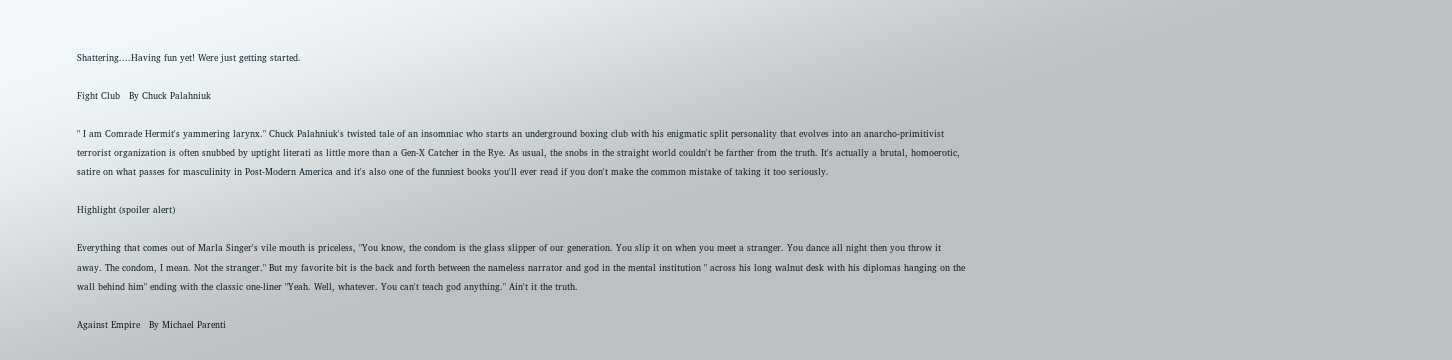Shattering....Having fun yet! Were just getting started.

Fight Club   By Chuck Palahniuk

" I am Comrade Hermit's yammering larynx." Chuck Palahniuk's twisted tale of an insomniac who starts an underground boxing club with his enigmatic split personality that evolves into an anarcho-primitivist terrorist organization is often snubbed by uptight literati as little more than a Gen-X Catcher in the Rye. As usual, the snobs in the straight world couldn't be farther from the truth. It's actually a brutal, homoerotic, satire on what passes for masculinity in Post-Modern America and it's also one of the funniest books you'll ever read if you don't make the common mistake of taking it too seriously.

Highlight (spoiler alert)

Everything that comes out of Marla Singer's vile mouth is priceless, "You know, the condom is the glass slipper of our generation. You slip it on when you meet a stranger. You dance all night then you throw it away. The condom, I mean. Not the stranger." But my favorite bit is the back and forth between the nameless narrator and god in the mental institution " across his long walnut desk with his diplomas hanging on the wall behind him" ending with the classic one-liner "Yeah. Well, whatever. You can't teach god anything." Ain't it the truth.

Against Empire   By Michael Parenti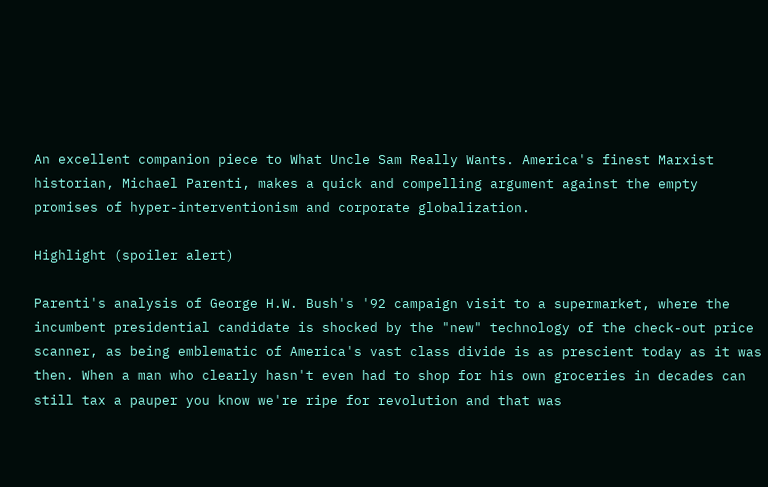An excellent companion piece to What Uncle Sam Really Wants. America's finest Marxist historian, Michael Parenti, makes a quick and compelling argument against the empty promises of hyper-interventionism and corporate globalization.

Highlight (spoiler alert)

Parenti's analysis of George H.W. Bush's '92 campaign visit to a supermarket, where the incumbent presidential candidate is shocked by the "new" technology of the check-out price scanner, as being emblematic of America's vast class divide is as prescient today as it was then. When a man who clearly hasn't even had to shop for his own groceries in decades can still tax a pauper you know we're ripe for revolution and that was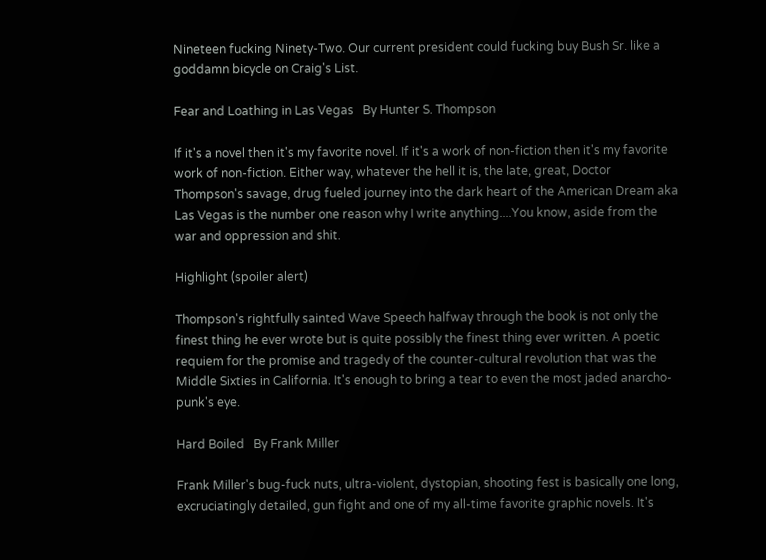Nineteen fucking Ninety-Two. Our current president could fucking buy Bush Sr. like a goddamn bicycle on Craig's List.

Fear and Loathing in Las Vegas   By Hunter S. Thompson

If it's a novel then it's my favorite novel. If it's a work of non-fiction then it's my favorite work of non-fiction. Either way, whatever the hell it is, the late, great, Doctor Thompson's savage, drug fueled journey into the dark heart of the American Dream aka Las Vegas is the number one reason why I write anything....You know, aside from the war and oppression and shit.

Highlight (spoiler alert)

Thompson's rightfully sainted Wave Speech halfway through the book is not only the finest thing he ever wrote but is quite possibly the finest thing ever written. A poetic requiem for the promise and tragedy of the counter-cultural revolution that was the Middle Sixties in California. It's enough to bring a tear to even the most jaded anarcho-punk's eye.

Hard Boiled   By Frank Miller

Frank Miller's bug-fuck nuts, ultra-violent, dystopian, shooting fest is basically one long, excruciatingly detailed, gun fight and one of my all-time favorite graphic novels. It's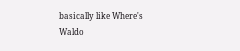basically like Where's Waldo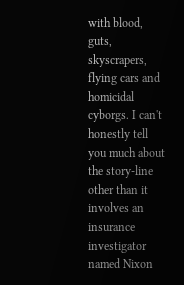with blood, guts, skyscrapers, flying cars and homicidal cyborgs. I can't honestly tell you much about the story-line other than it involves an insurance investigator named Nixon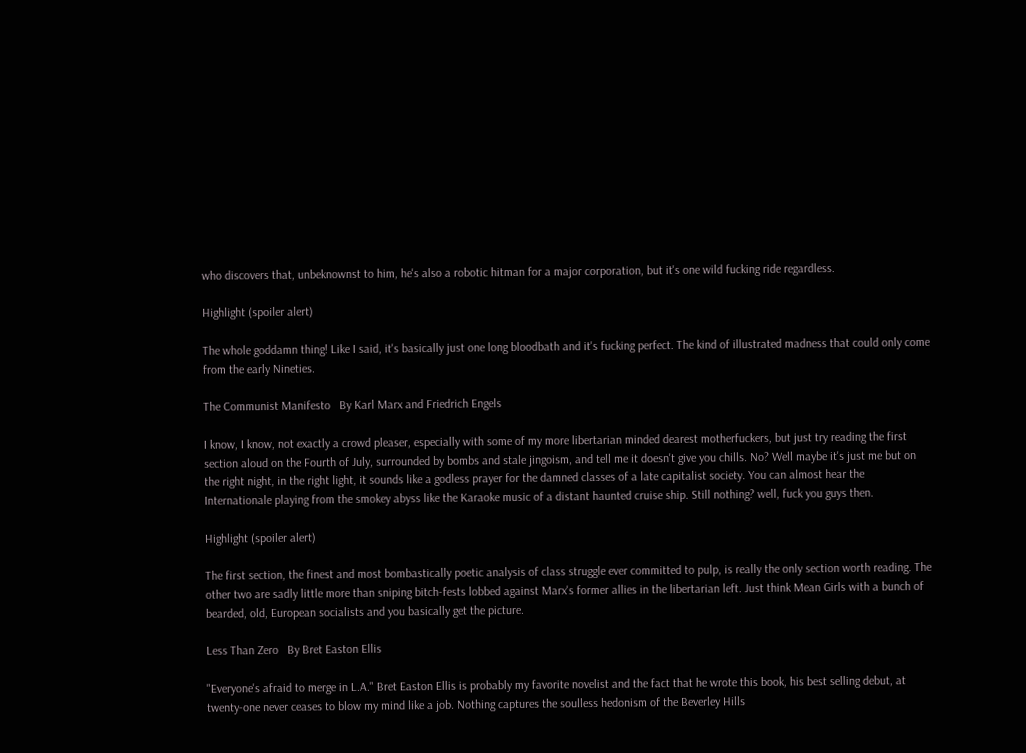who discovers that, unbeknownst to him, he's also a robotic hitman for a major corporation, but it's one wild fucking ride regardless.

Highlight (spoiler alert)

The whole goddamn thing! Like I said, it's basically just one long bloodbath and it's fucking perfect. The kind of illustrated madness that could only come from the early Nineties.

The Communist Manifesto   By Karl Marx and Friedrich Engels

I know, I know, not exactly a crowd pleaser, especially with some of my more libertarian minded dearest motherfuckers, but just try reading the first section aloud on the Fourth of July, surrounded by bombs and stale jingoism, and tell me it doesn't give you chills. No? Well maybe it's just me but on the right night, in the right light, it sounds like a godless prayer for the damned classes of a late capitalist society. You can almost hear the Internationale playing from the smokey abyss like the Karaoke music of a distant haunted cruise ship. Still nothing? well, fuck you guys then.

Highlight (spoiler alert)

The first section, the finest and most bombastically poetic analysis of class struggle ever committed to pulp, is really the only section worth reading. The other two are sadly little more than sniping bitch-fests lobbed against Marx's former allies in the libertarian left. Just think Mean Girls with a bunch of bearded, old, European socialists and you basically get the picture.

Less Than Zero   By Bret Easton Ellis

"Everyone's afraid to merge in L.A." Bret Easton Ellis is probably my favorite novelist and the fact that he wrote this book, his best selling debut, at twenty-one never ceases to blow my mind like a job. Nothing captures the soulless hedonism of the Beverley Hills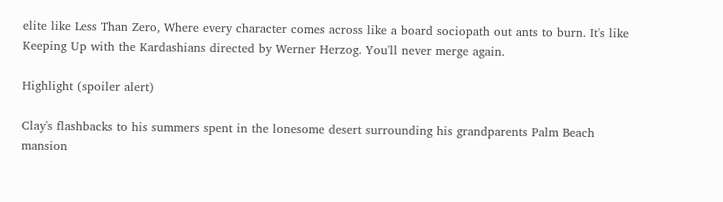elite like Less Than Zero, Where every character comes across like a board sociopath out ants to burn. It's like Keeping Up with the Kardashians directed by Werner Herzog. You'll never merge again.

Highlight (spoiler alert)

Clay's flashbacks to his summers spent in the lonesome desert surrounding his grandparents Palm Beach mansion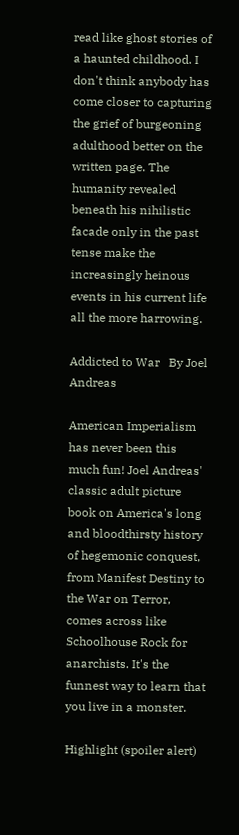read like ghost stories of a haunted childhood. I don't think anybody has come closer to capturing the grief of burgeoning adulthood better on the written page. The humanity revealed beneath his nihilistic facade only in the past tense make the increasingly heinous events in his current life all the more harrowing.

Addicted to War   By Joel Andreas

American Imperialism has never been this much fun! Joel Andreas' classic adult picture book on America's long and bloodthirsty history of hegemonic conquest, from Manifest Destiny to the War on Terror, comes across like Schoolhouse Rock for anarchists. It's the funnest way to learn that you live in a monster.

Highlight (spoiler alert)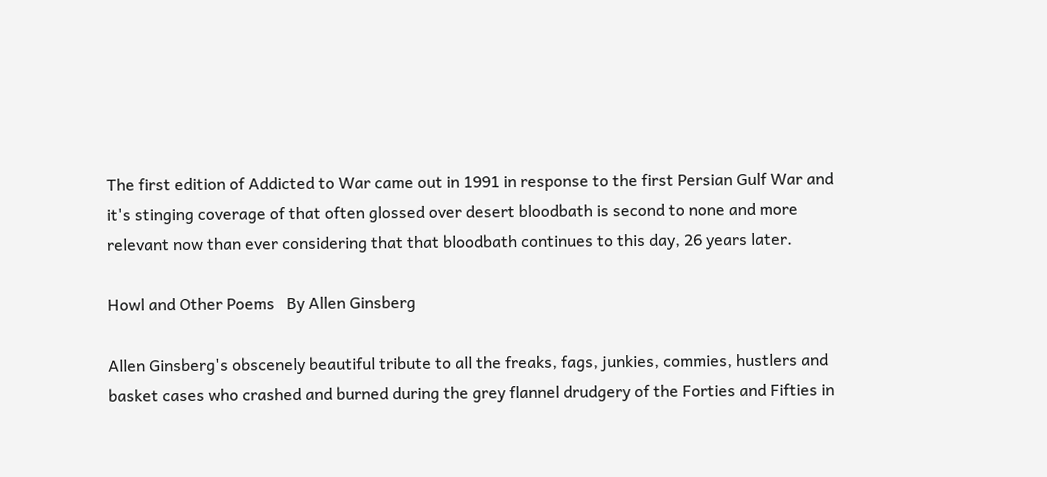The first edition of Addicted to War came out in 1991 in response to the first Persian Gulf War and it's stinging coverage of that often glossed over desert bloodbath is second to none and more relevant now than ever considering that that bloodbath continues to this day, 26 years later.

Howl and Other Poems   By Allen Ginsberg

Allen Ginsberg's obscenely beautiful tribute to all the freaks, fags, junkies, commies, hustlers and basket cases who crashed and burned during the grey flannel drudgery of the Forties and Fifties in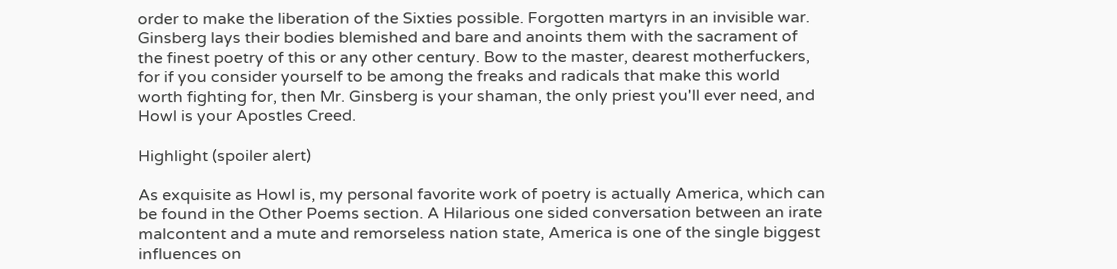order to make the liberation of the Sixties possible. Forgotten martyrs in an invisible war. Ginsberg lays their bodies blemished and bare and anoints them with the sacrament of the finest poetry of this or any other century. Bow to the master, dearest motherfuckers, for if you consider yourself to be among the freaks and radicals that make this world worth fighting for, then Mr. Ginsberg is your shaman, the only priest you'll ever need, and Howl is your Apostles Creed.

Highlight (spoiler alert)

As exquisite as Howl is, my personal favorite work of poetry is actually America, which can be found in the Other Poems section. A Hilarious one sided conversation between an irate malcontent and a mute and remorseless nation state, America is one of the single biggest influences on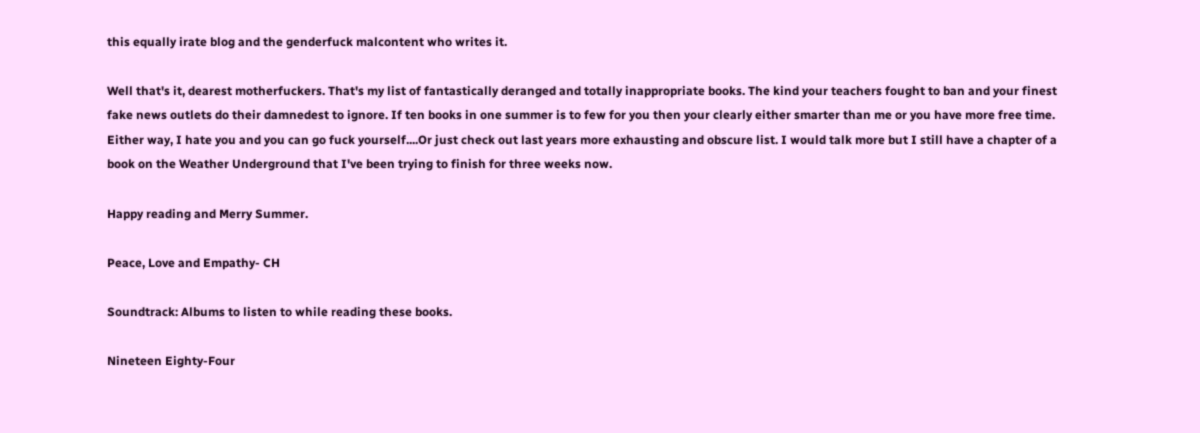this equally irate blog and the genderfuck malcontent who writes it.

Well that's it, dearest motherfuckers. That's my list of fantastically deranged and totally inappropriate books. The kind your teachers fought to ban and your finest fake news outlets do their damnedest to ignore. If ten books in one summer is to few for you then your clearly either smarter than me or you have more free time. Either way, I hate you and you can go fuck yourself....Or just check out last years more exhausting and obscure list. I would talk more but I still have a chapter of a book on the Weather Underground that I've been trying to finish for three weeks now.

Happy reading and Merry Summer.

Peace, Love and Empathy- CH

Soundtrack: Albums to listen to while reading these books.

Nineteen Eighty-Four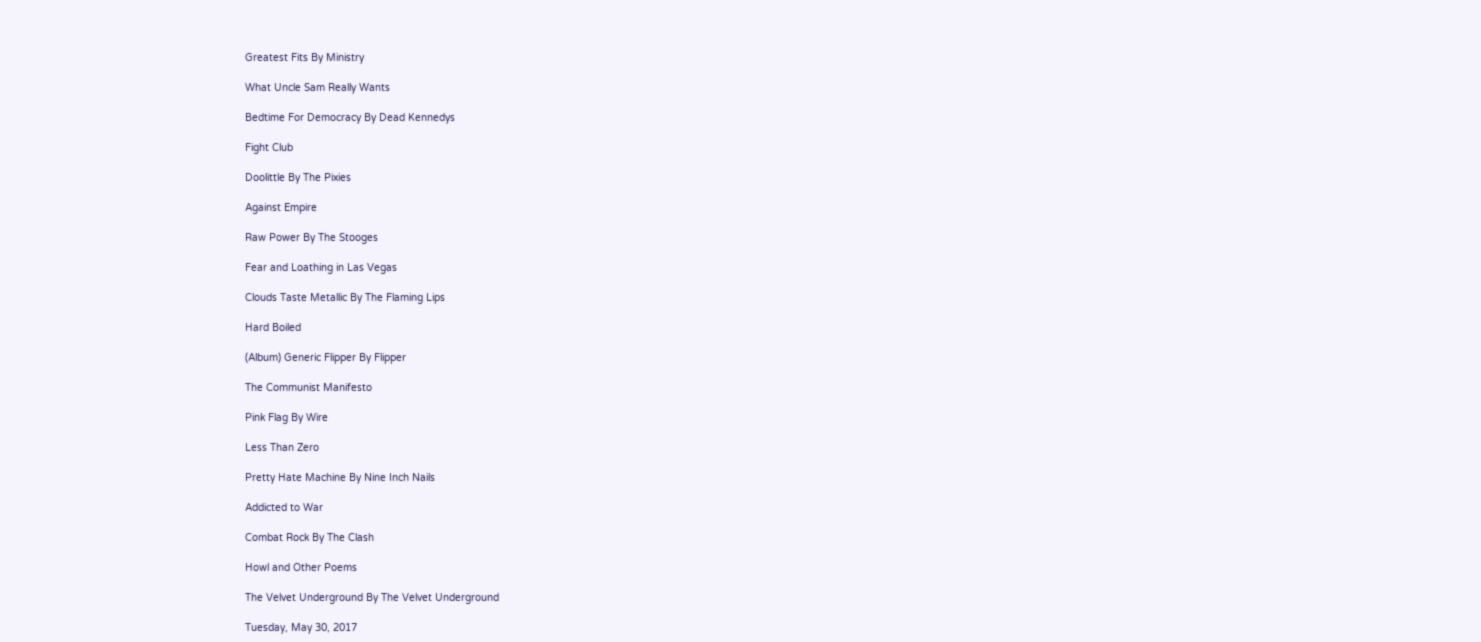Greatest Fits By Ministry

What Uncle Sam Really Wants

Bedtime For Democracy By Dead Kennedys

Fight Club

Doolittle By The Pixies

Against Empire

Raw Power By The Stooges

Fear and Loathing in Las Vegas

Clouds Taste Metallic By The Flaming Lips

Hard Boiled

(Album) Generic Flipper By Flipper

The Communist Manifesto

Pink Flag By Wire

Less Than Zero

Pretty Hate Machine By Nine Inch Nails

Addicted to War

Combat Rock By The Clash

Howl and Other Poems

The Velvet Underground By The Velvet Underground

Tuesday, May 30, 2017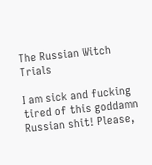The Russian Witch Trials

I am sick and fucking tired of this goddamn Russian shit! Please,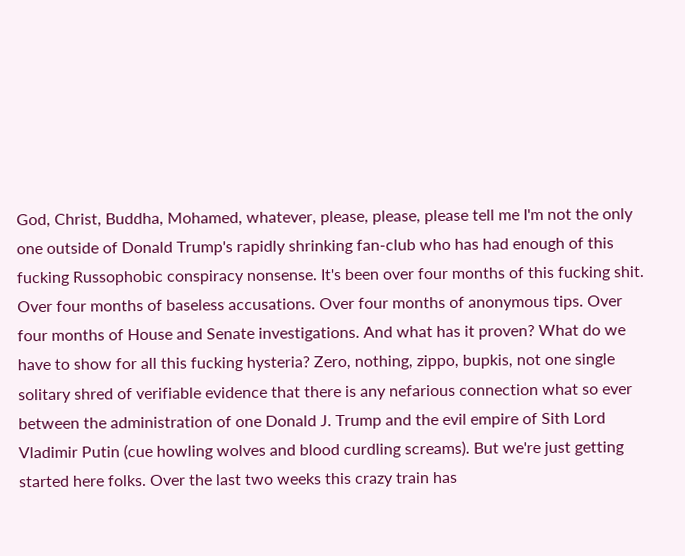God, Christ, Buddha, Mohamed, whatever, please, please, please tell me I'm not the only one outside of Donald Trump's rapidly shrinking fan-club who has had enough of this fucking Russophobic conspiracy nonsense. It's been over four months of this fucking shit. Over four months of baseless accusations. Over four months of anonymous tips. Over four months of House and Senate investigations. And what has it proven? What do we have to show for all this fucking hysteria? Zero, nothing, zippo, bupkis, not one single solitary shred of verifiable evidence that there is any nefarious connection what so ever between the administration of one Donald J. Trump and the evil empire of Sith Lord Vladimir Putin (cue howling wolves and blood curdling screams). But we're just getting started here folks. Over the last two weeks this crazy train has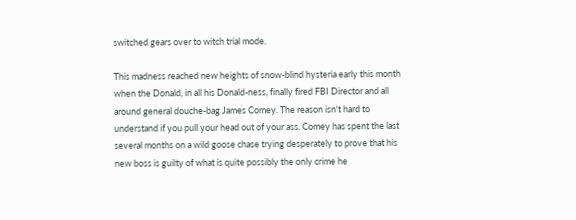switched gears over to witch trial mode.

This madness reached new heights of snow-blind hysteria early this month when the Donald, in all his Donald-ness, finally fired FBI Director and all around general douche-bag James Comey. The reason isn't hard to understand if you pull your head out of your ass. Comey has spent the last several months on a wild goose chase trying desperately to prove that his new boss is guilty of what is quite possibly the only crime he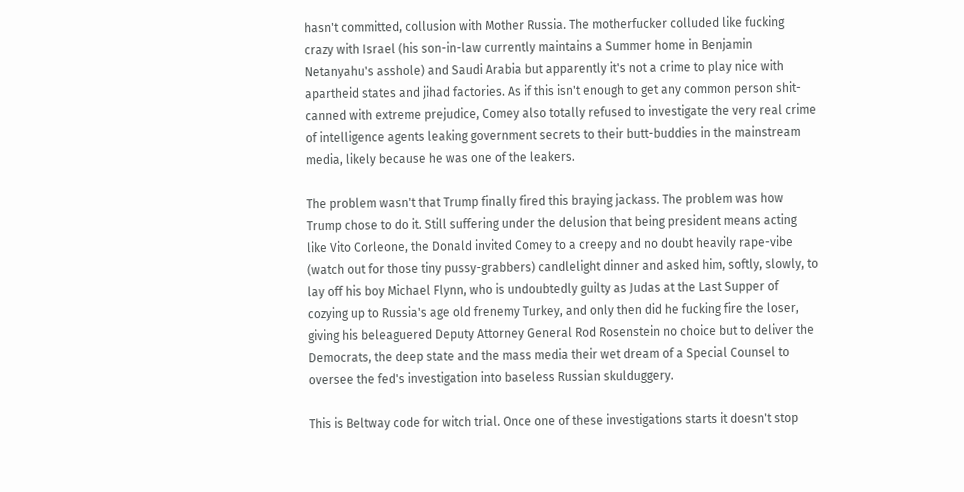hasn't committed, collusion with Mother Russia. The motherfucker colluded like fucking crazy with Israel (his son-in-law currently maintains a Summer home in Benjamin Netanyahu's asshole) and Saudi Arabia but apparently it's not a crime to play nice with apartheid states and jihad factories. As if this isn't enough to get any common person shit-canned with extreme prejudice, Comey also totally refused to investigate the very real crime of intelligence agents leaking government secrets to their butt-buddies in the mainstream media, likely because he was one of the leakers.

The problem wasn't that Trump finally fired this braying jackass. The problem was how Trump chose to do it. Still suffering under the delusion that being president means acting like Vito Corleone, the Donald invited Comey to a creepy and no doubt heavily rape-vibe (watch out for those tiny pussy-grabbers) candlelight dinner and asked him, softly, slowly, to lay off his boy Michael Flynn, who is undoubtedly guilty as Judas at the Last Supper of cozying up to Russia's age old frenemy Turkey, and only then did he fucking fire the loser, giving his beleaguered Deputy Attorney General Rod Rosenstein no choice but to deliver the Democrats, the deep state and the mass media their wet dream of a Special Counsel to oversee the fed's investigation into baseless Russian skulduggery.

This is Beltway code for witch trial. Once one of these investigations starts it doesn't stop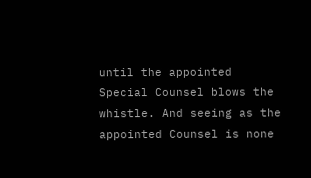until the appointed Special Counsel blows the whistle. And seeing as the appointed Counsel is none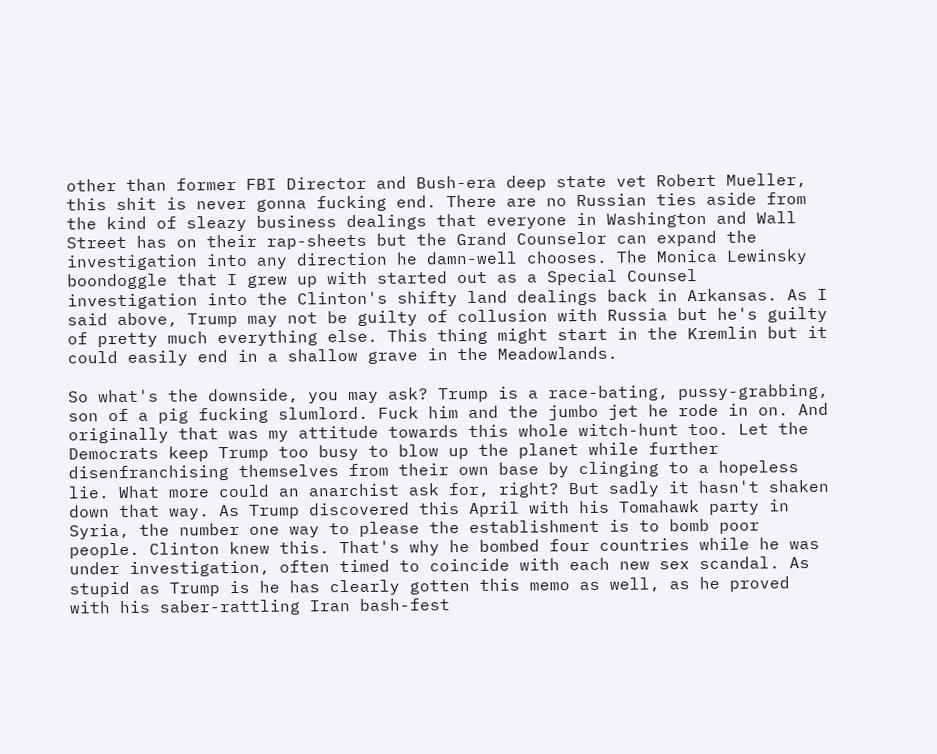other than former FBI Director and Bush-era deep state vet Robert Mueller, this shit is never gonna fucking end. There are no Russian ties aside from the kind of sleazy business dealings that everyone in Washington and Wall Street has on their rap-sheets but the Grand Counselor can expand the investigation into any direction he damn-well chooses. The Monica Lewinsky boondoggle that I grew up with started out as a Special Counsel investigation into the Clinton's shifty land dealings back in Arkansas. As I said above, Trump may not be guilty of collusion with Russia but he's guilty of pretty much everything else. This thing might start in the Kremlin but it could easily end in a shallow grave in the Meadowlands.

So what's the downside, you may ask? Trump is a race-bating, pussy-grabbing, son of a pig fucking slumlord. Fuck him and the jumbo jet he rode in on. And originally that was my attitude towards this whole witch-hunt too. Let the Democrats keep Trump too busy to blow up the planet while further disenfranchising themselves from their own base by clinging to a hopeless lie. What more could an anarchist ask for, right? But sadly it hasn't shaken down that way. As Trump discovered this April with his Tomahawk party in Syria, the number one way to please the establishment is to bomb poor people. Clinton knew this. That's why he bombed four countries while he was under investigation, often timed to coincide with each new sex scandal. As stupid as Trump is he has clearly gotten this memo as well, as he proved with his saber-rattling Iran bash-fest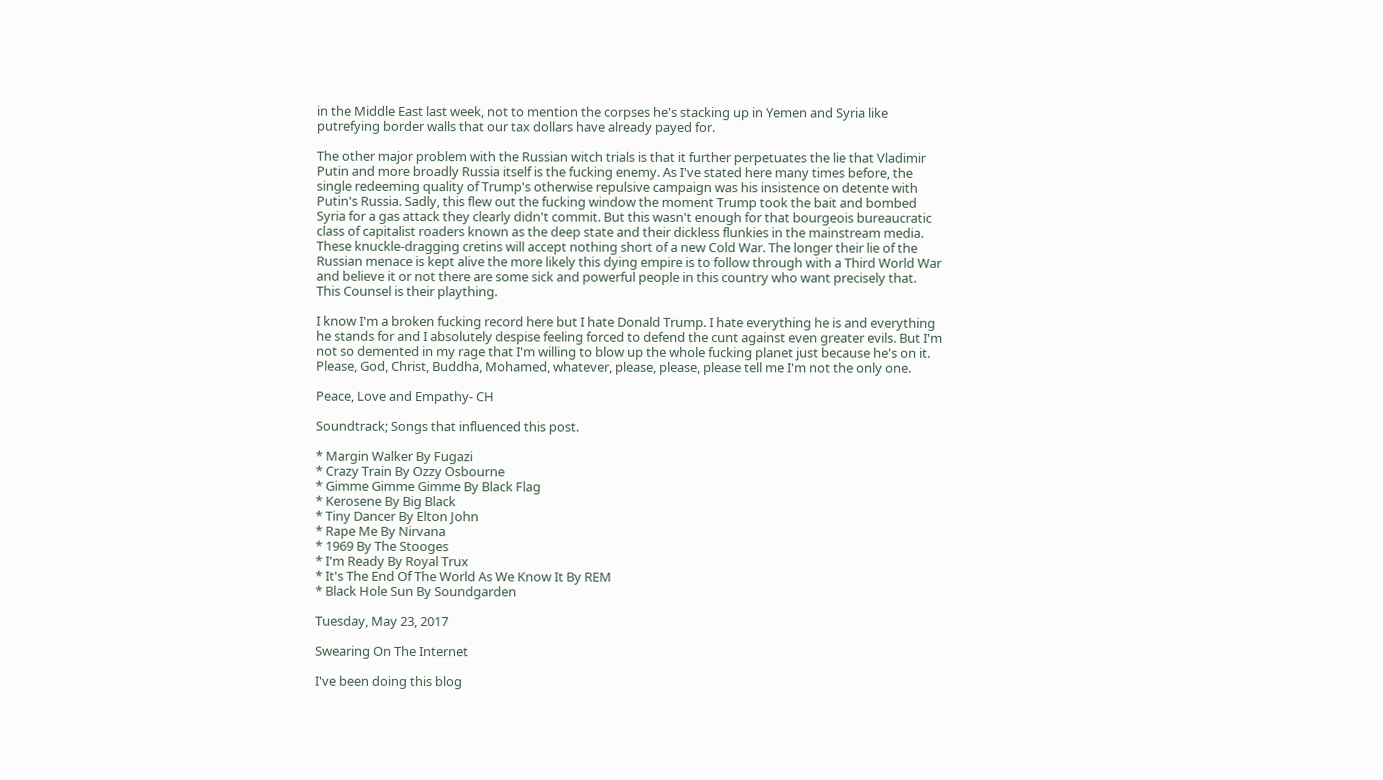in the Middle East last week, not to mention the corpses he's stacking up in Yemen and Syria like putrefying border walls that our tax dollars have already payed for.

The other major problem with the Russian witch trials is that it further perpetuates the lie that Vladimir Putin and more broadly Russia itself is the fucking enemy. As I've stated here many times before, the single redeeming quality of Trump's otherwise repulsive campaign was his insistence on detente with Putin's Russia. Sadly, this flew out the fucking window the moment Trump took the bait and bombed Syria for a gas attack they clearly didn't commit. But this wasn't enough for that bourgeois bureaucratic class of capitalist roaders known as the deep state and their dickless flunkies in the mainstream media. These knuckle-dragging cretins will accept nothing short of a new Cold War. The longer their lie of the Russian menace is kept alive the more likely this dying empire is to follow through with a Third World War and believe it or not there are some sick and powerful people in this country who want precisely that. This Counsel is their plaything.

I know I'm a broken fucking record here but I hate Donald Trump. I hate everything he is and everything he stands for and I absolutely despise feeling forced to defend the cunt against even greater evils. But I'm not so demented in my rage that I'm willing to blow up the whole fucking planet just because he's on it. Please, God, Christ, Buddha, Mohamed, whatever, please, please, please tell me I'm not the only one.

Peace, Love and Empathy- CH

Soundtrack; Songs that influenced this post.

* Margin Walker By Fugazi
* Crazy Train By Ozzy Osbourne
* Gimme Gimme Gimme By Black Flag
* Kerosene By Big Black
* Tiny Dancer By Elton John
* Rape Me By Nirvana
* 1969 By The Stooges
* I'm Ready By Royal Trux
* It's The End Of The World As We Know It By REM
* Black Hole Sun By Soundgarden

Tuesday, May 23, 2017

Swearing On The Internet

I've been doing this blog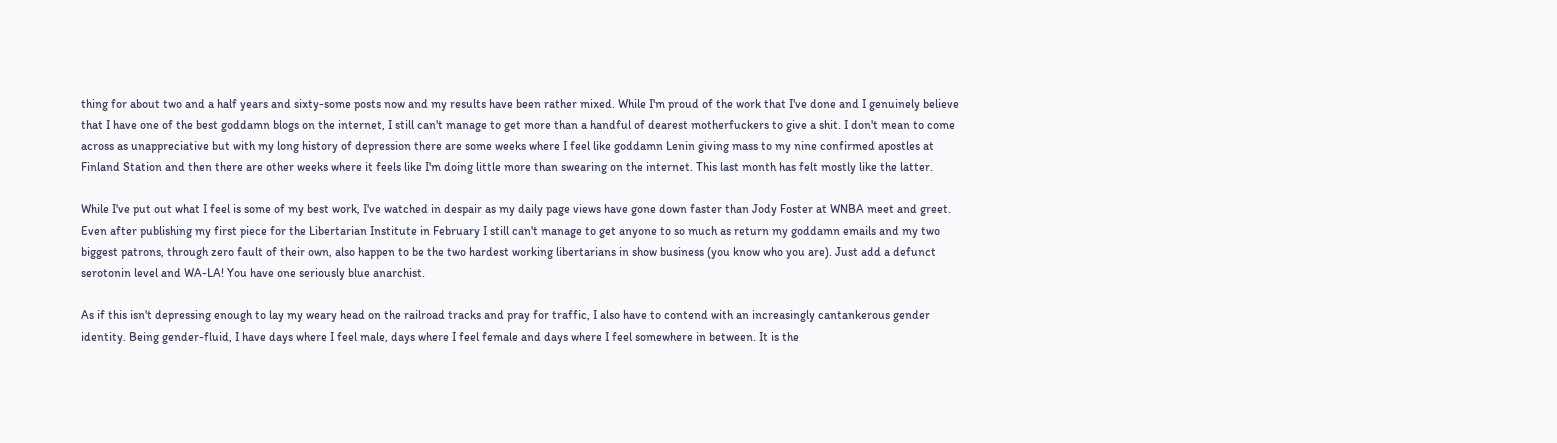thing for about two and a half years and sixty-some posts now and my results have been rather mixed. While I'm proud of the work that I've done and I genuinely believe that I have one of the best goddamn blogs on the internet, I still can't manage to get more than a handful of dearest motherfuckers to give a shit. I don't mean to come across as unappreciative but with my long history of depression there are some weeks where I feel like goddamn Lenin giving mass to my nine confirmed apostles at Finland Station and then there are other weeks where it feels like I'm doing little more than swearing on the internet. This last month has felt mostly like the latter.

While I've put out what I feel is some of my best work, I've watched in despair as my daily page views have gone down faster than Jody Foster at WNBA meet and greet. Even after publishing my first piece for the Libertarian Institute in February I still can't manage to get anyone to so much as return my goddamn emails and my two biggest patrons, through zero fault of their own, also happen to be the two hardest working libertarians in show business (you know who you are). Just add a defunct serotonin level and WA-LA! You have one seriously blue anarchist.

As if this isn't depressing enough to lay my weary head on the railroad tracks and pray for traffic, I also have to contend with an increasingly cantankerous gender identity. Being gender-fluid, I have days where I feel male, days where I feel female and days where I feel somewhere in between. It is the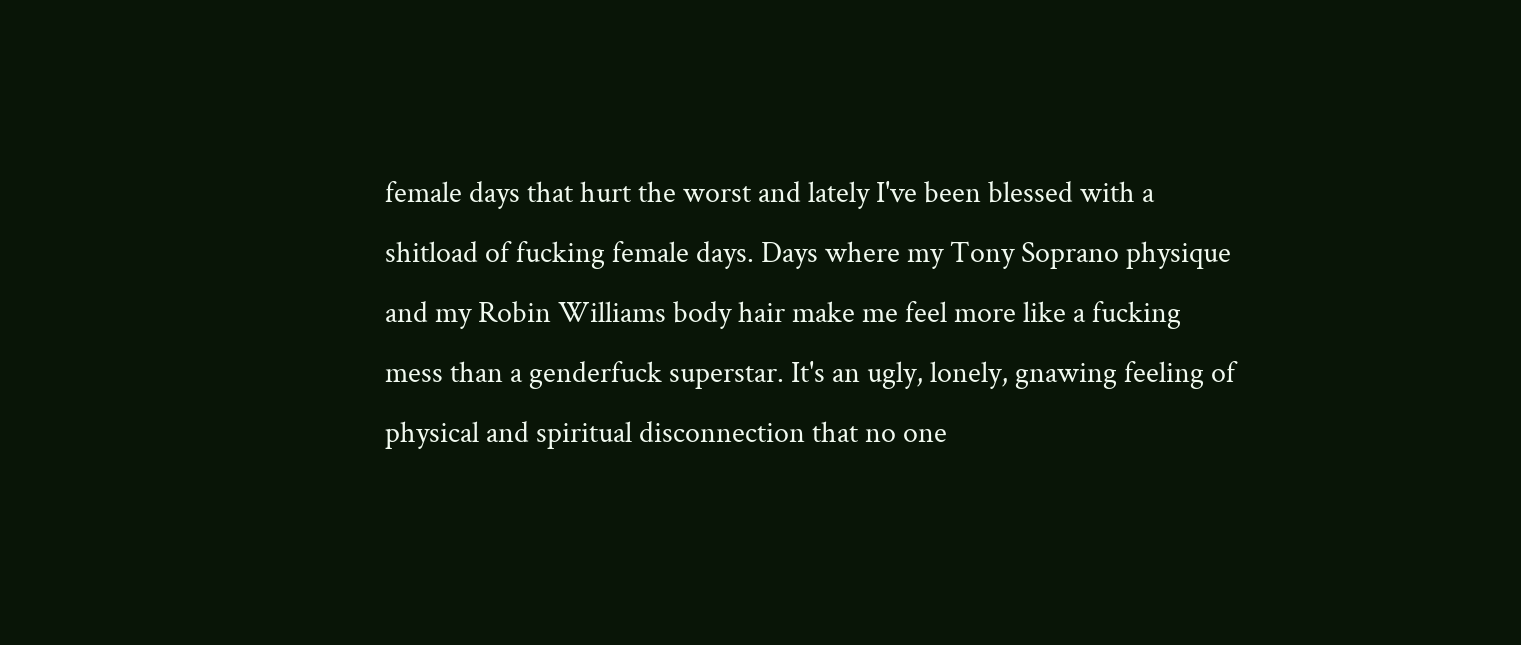female days that hurt the worst and lately I've been blessed with a shitload of fucking female days. Days where my Tony Soprano physique and my Robin Williams body hair make me feel more like a fucking mess than a genderfuck superstar. It's an ugly, lonely, gnawing feeling of physical and spiritual disconnection that no one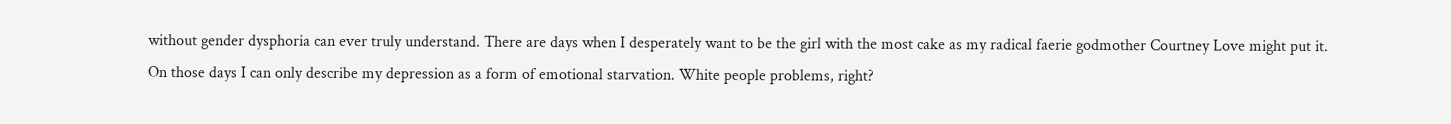without gender dysphoria can ever truly understand. There are days when I desperately want to be the girl with the most cake as my radical faerie godmother Courtney Love might put it. On those days I can only describe my depression as a form of emotional starvation. White people problems, right?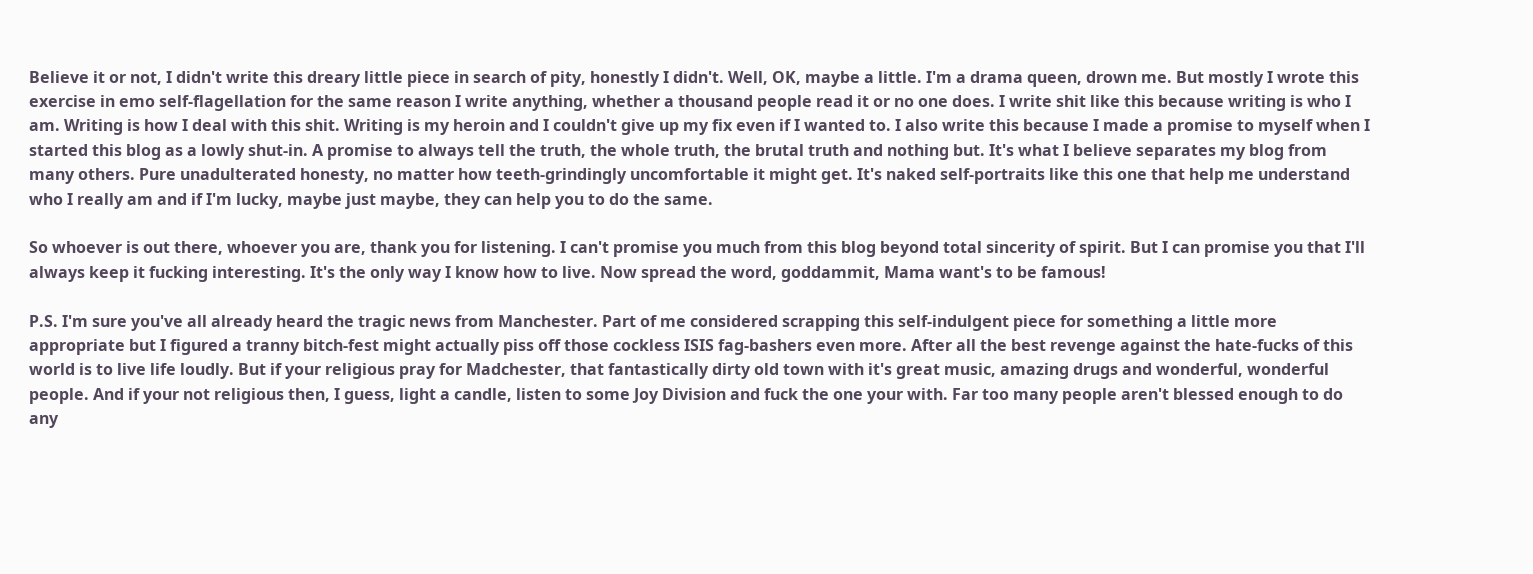Believe it or not, I didn't write this dreary little piece in search of pity, honestly I didn't. Well, OK, maybe a little. I'm a drama queen, drown me. But mostly I wrote this exercise in emo self-flagellation for the same reason I write anything, whether a thousand people read it or no one does. I write shit like this because writing is who I am. Writing is how I deal with this shit. Writing is my heroin and I couldn't give up my fix even if I wanted to. I also write this because I made a promise to myself when I started this blog as a lowly shut-in. A promise to always tell the truth, the whole truth, the brutal truth and nothing but. It's what I believe separates my blog from many others. Pure unadulterated honesty, no matter how teeth-grindingly uncomfortable it might get. It's naked self-portraits like this one that help me understand who I really am and if I'm lucky, maybe just maybe, they can help you to do the same.

So whoever is out there, whoever you are, thank you for listening. I can't promise you much from this blog beyond total sincerity of spirit. But I can promise you that I'll always keep it fucking interesting. It's the only way I know how to live. Now spread the word, goddammit, Mama want's to be famous!

P.S. I'm sure you've all already heard the tragic news from Manchester. Part of me considered scrapping this self-indulgent piece for something a little more appropriate but I figured a tranny bitch-fest might actually piss off those cockless ISIS fag-bashers even more. After all the best revenge against the hate-fucks of this world is to live life loudly. But if your religious pray for Madchester, that fantastically dirty old town with it's great music, amazing drugs and wonderful, wonderful people. And if your not religious then, I guess, light a candle, listen to some Joy Division and fuck the one your with. Far too many people aren't blessed enough to do any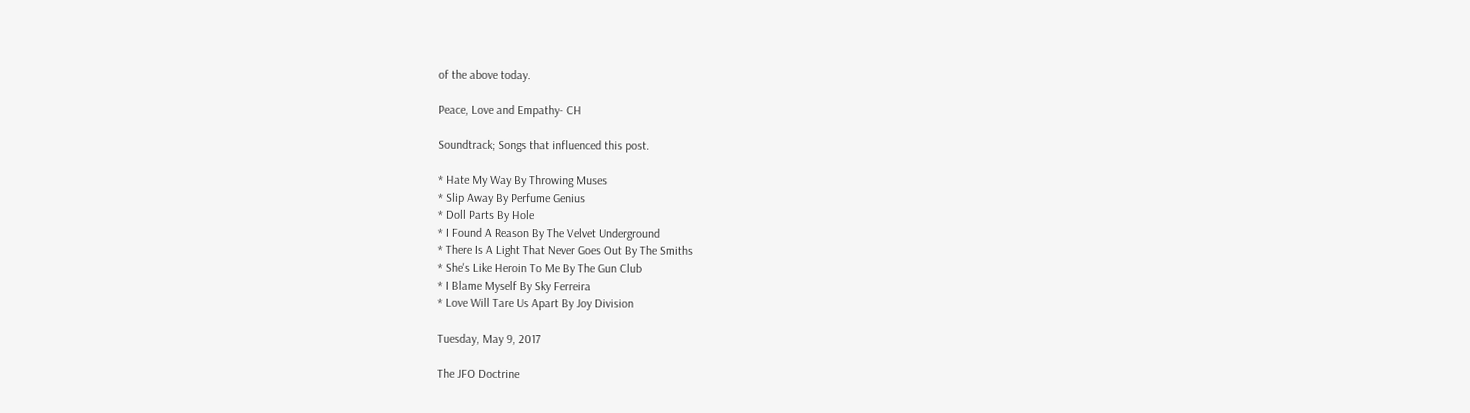of the above today.

Peace, Love and Empathy- CH

Soundtrack; Songs that influenced this post.

* Hate My Way By Throwing Muses
* Slip Away By Perfume Genius
* Doll Parts By Hole
* I Found A Reason By The Velvet Underground
* There Is A Light That Never Goes Out By The Smiths
* She's Like Heroin To Me By The Gun Club
* I Blame Myself By Sky Ferreira
* Love Will Tare Us Apart By Joy Division

Tuesday, May 9, 2017

The JFO Doctrine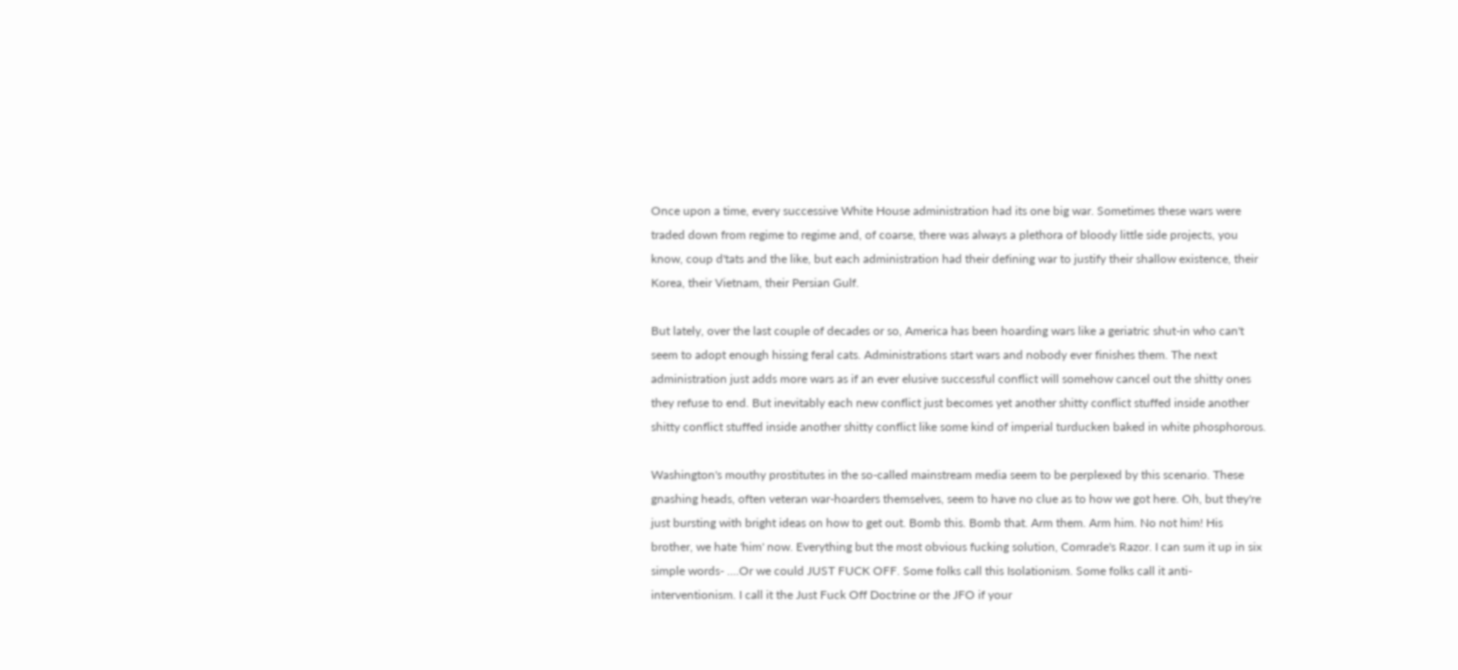Once upon a time, every successive White House administration had its one big war. Sometimes these wars were traded down from regime to regime and, of coarse, there was always a plethora of bloody little side projects, you know, coup d'tats and the like, but each administration had their defining war to justify their shallow existence, their Korea, their Vietnam, their Persian Gulf.

But lately, over the last couple of decades or so, America has been hoarding wars like a geriatric shut-in who can't seem to adopt enough hissing feral cats. Administrations start wars and nobody ever finishes them. The next administration just adds more wars as if an ever elusive successful conflict will somehow cancel out the shitty ones they refuse to end. But inevitably each new conflict just becomes yet another shitty conflict stuffed inside another shitty conflict stuffed inside another shitty conflict like some kind of imperial turducken baked in white phosphorous.

Washington's mouthy prostitutes in the so-called mainstream media seem to be perplexed by this scenario. These gnashing heads, often veteran war-hoarders themselves, seem to have no clue as to how we got here. Oh, but they're just bursting with bright ideas on how to get out. Bomb this. Bomb that. Arm them. Arm him. No not him! His brother, we hate 'him' now. Everything but the most obvious fucking solution, Comrade's Razor. I can sum it up in six simple words- ....Or we could JUST FUCK OFF. Some folks call this Isolationism. Some folks call it anti-interventionism. I call it the Just Fuck Off Doctrine or the JFO if your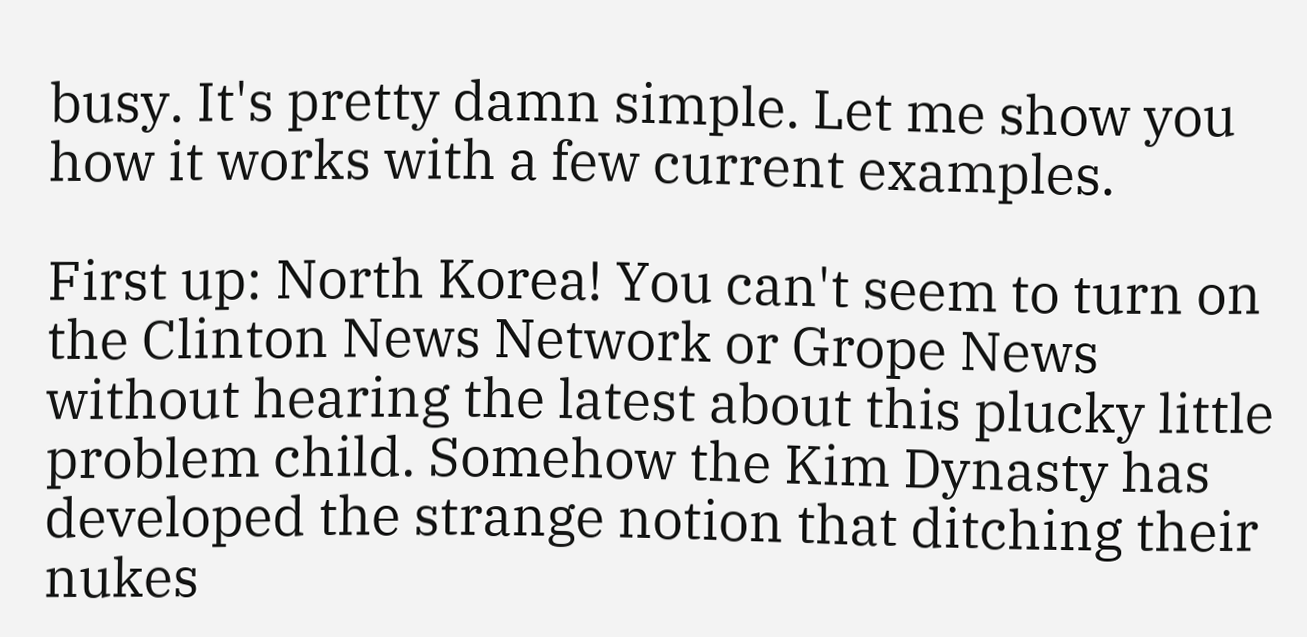busy. It's pretty damn simple. Let me show you how it works with a few current examples.

First up: North Korea! You can't seem to turn on the Clinton News Network or Grope News without hearing the latest about this plucky little problem child. Somehow the Kim Dynasty has developed the strange notion that ditching their nukes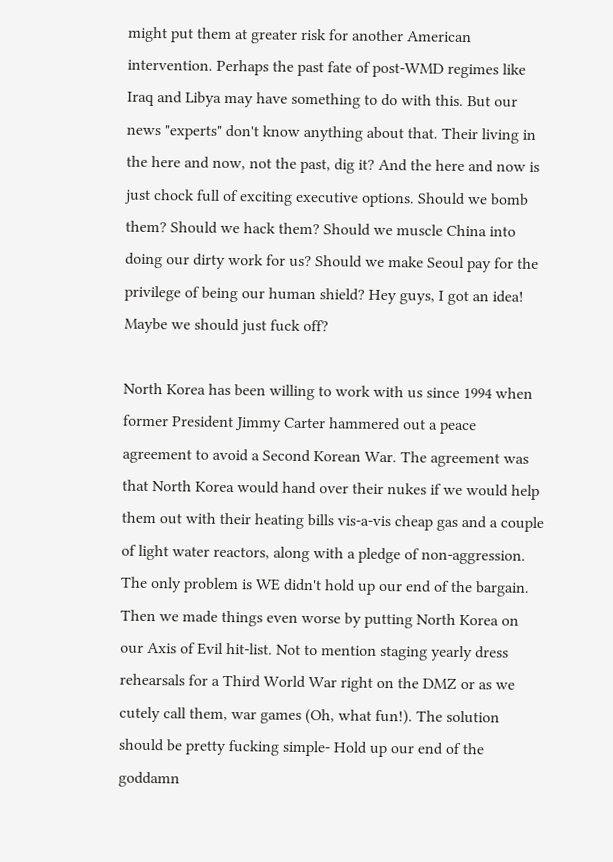might put them at greater risk for another American intervention. Perhaps the past fate of post-WMD regimes like Iraq and Libya may have something to do with this. But our news "experts" don't know anything about that. Their living in the here and now, not the past, dig it? And the here and now is just chock full of exciting executive options. Should we bomb them? Should we hack them? Should we muscle China into doing our dirty work for us? Should we make Seoul pay for the privilege of being our human shield? Hey guys, I got an idea! Maybe we should just fuck off?

North Korea has been willing to work with us since 1994 when former President Jimmy Carter hammered out a peace agreement to avoid a Second Korean War. The agreement was that North Korea would hand over their nukes if we would help them out with their heating bills vis-a-vis cheap gas and a couple of light water reactors, along with a pledge of non-aggression. The only problem is WE didn't hold up our end of the bargain. Then we made things even worse by putting North Korea on our Axis of Evil hit-list. Not to mention staging yearly dress rehearsals for a Third World War right on the DMZ or as we cutely call them, war games (Oh, what fun!). The solution should be pretty fucking simple- Hold up our end of the goddamn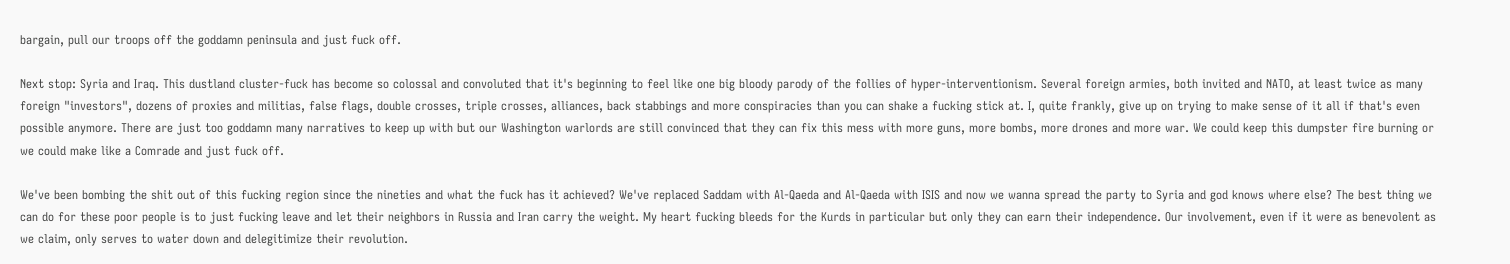bargain, pull our troops off the goddamn peninsula and just fuck off.

Next stop: Syria and Iraq. This dustland cluster-fuck has become so colossal and convoluted that it's beginning to feel like one big bloody parody of the follies of hyper-interventionism. Several foreign armies, both invited and NATO, at least twice as many foreign "investors", dozens of proxies and militias, false flags, double crosses, triple crosses, alliances, back stabbings and more conspiracies than you can shake a fucking stick at. I, quite frankly, give up on trying to make sense of it all if that's even possible anymore. There are just too goddamn many narratives to keep up with but our Washington warlords are still convinced that they can fix this mess with more guns, more bombs, more drones and more war. We could keep this dumpster fire burning or we could make like a Comrade and just fuck off.

We've been bombing the shit out of this fucking region since the nineties and what the fuck has it achieved? We've replaced Saddam with Al-Qaeda and Al-Qaeda with ISIS and now we wanna spread the party to Syria and god knows where else? The best thing we can do for these poor people is to just fucking leave and let their neighbors in Russia and Iran carry the weight. My heart fucking bleeds for the Kurds in particular but only they can earn their independence. Our involvement, even if it were as benevolent as we claim, only serves to water down and delegitimize their revolution.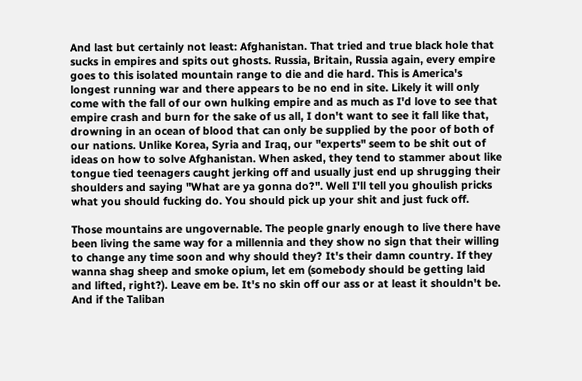And last but certainly not least: Afghanistan. That tried and true black hole that sucks in empires and spits out ghosts. Russia, Britain, Russia again, every empire goes to this isolated mountain range to die and die hard. This is America's longest running war and there appears to be no end in site. Likely it will only come with the fall of our own hulking empire and as much as I'd love to see that empire crash and burn for the sake of us all, I don't want to see it fall like that, drowning in an ocean of blood that can only be supplied by the poor of both of our nations. Unlike Korea, Syria and Iraq, our "experts" seem to be shit out of ideas on how to solve Afghanistan. When asked, they tend to stammer about like tongue tied teenagers caught jerking off and usually just end up shrugging their shoulders and saying "What are ya gonna do?". Well I'll tell you ghoulish pricks what you should fucking do. You should pick up your shit and just fuck off.

Those mountains are ungovernable. The people gnarly enough to live there have been living the same way for a millennia and they show no sign that their willing to change any time soon and why should they? It's their damn country. If they wanna shag sheep and smoke opium, let em (somebody should be getting laid and lifted, right?). Leave em be. It's no skin off our ass or at least it shouldn't be. And if the Taliban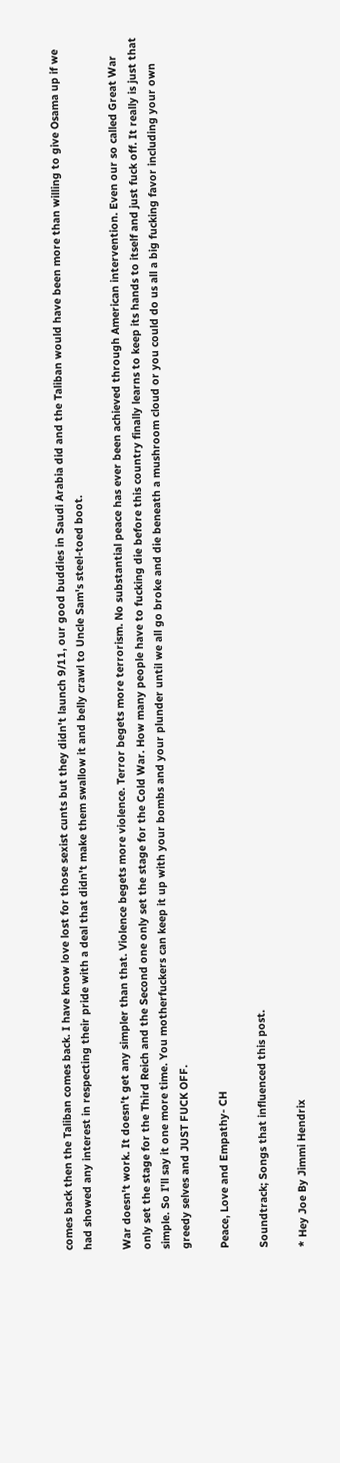comes back then the Taliban comes back. I have know love lost for those sexist cunts but they didn't launch 9/11, our good buddies in Saudi Arabia did and the Taliban would have been more than willing to give Osama up if we had showed any interest in respecting their pride with a deal that didn't make them swallow it and belly crawl to Uncle Sam's steel-toed boot.

War doesn't work. It doesn't get any simpler than that. Violence begets more violence. Terror begets more terrorism. No substantial peace has ever been achieved through American intervention. Even our so called Great War only set the stage for the Third Reich and the Second one only set the stage for the Cold War. How many people have to fucking die before this country finally learns to keep its hands to itself and just fuck off. It really is just that simple. So I'll say it one more time. You motherfuckers can keep it up with your bombs and your plunder until we all go broke and die beneath a mushroom cloud or you could do us all a big fucking favor including your own greedy selves and JUST FUCK OFF.

Peace, Love and Empathy- CH

Soundtrack; Songs that influenced this post.

* Hey Joe By Jimmi Hendrix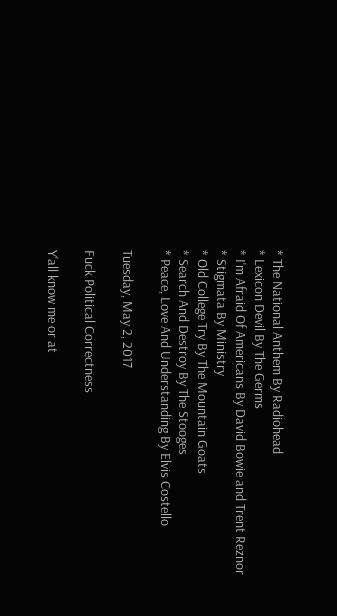* The National Anthem By Radiohead
* Lexicon Devil By The Germs
* I'm Afraid Of Americans By David Bowie and Trent Reznor
* Stigmata By Ministry
* Old College Try By The Mountain Goats
* Search And Destroy By The Stooges
* Peace, Love And Understanding By Elvis Costello

Tuesday, May 2, 2017

Fuck Political Correctness

Y'all know me or at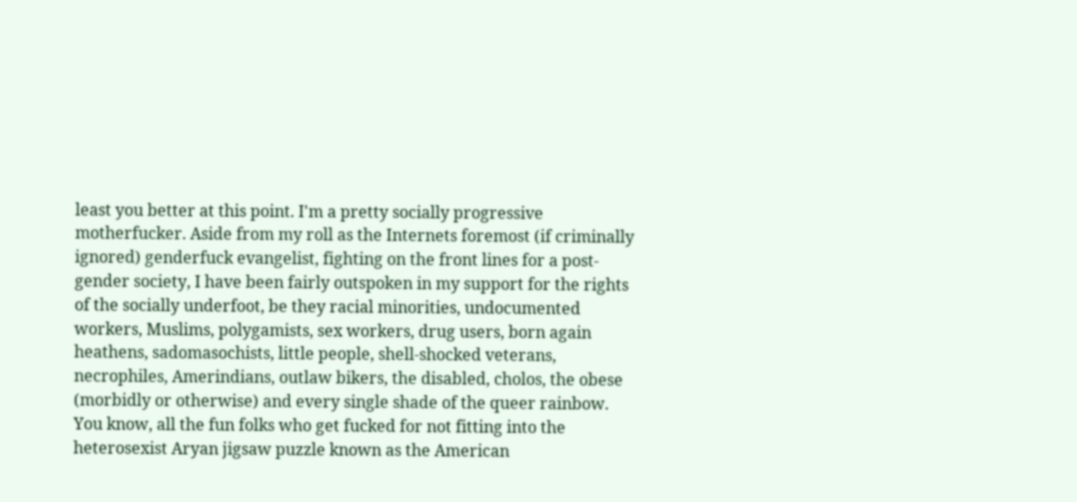least you better at this point. I'm a pretty socially progressive motherfucker. Aside from my roll as the Internets foremost (if criminally ignored) genderfuck evangelist, fighting on the front lines for a post-gender society, I have been fairly outspoken in my support for the rights of the socially underfoot, be they racial minorities, undocumented workers, Muslims, polygamists, sex workers, drug users, born again heathens, sadomasochists, little people, shell-shocked veterans, necrophiles, Amerindians, outlaw bikers, the disabled, cholos, the obese (morbidly or otherwise) and every single shade of the queer rainbow. You know, all the fun folks who get fucked for not fitting into the heterosexist Aryan jigsaw puzzle known as the American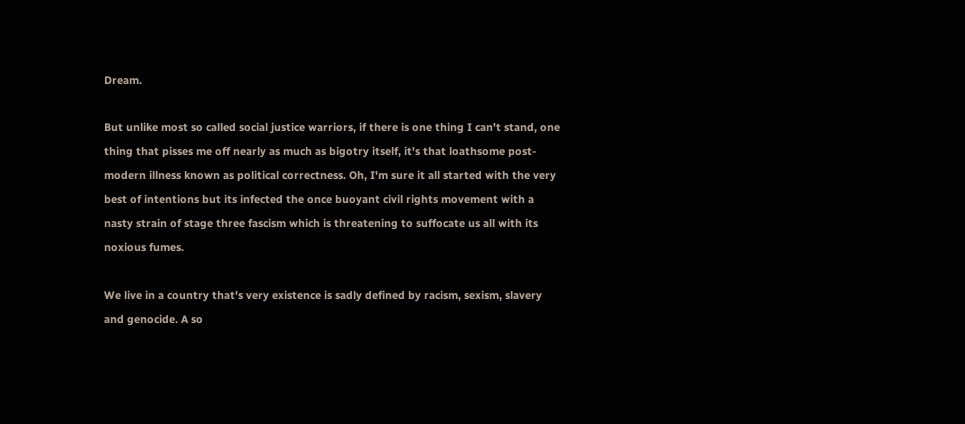Dream.

But unlike most so called social justice warriors, if there is one thing I can't stand, one thing that pisses me off nearly as much as bigotry itself, it's that loathsome post-modern illness known as political correctness. Oh, I'm sure it all started with the very best of intentions but its infected the once buoyant civil rights movement with a nasty strain of stage three fascism which is threatening to suffocate us all with its noxious fumes.

We live in a country that's very existence is sadly defined by racism, sexism, slavery and genocide. A so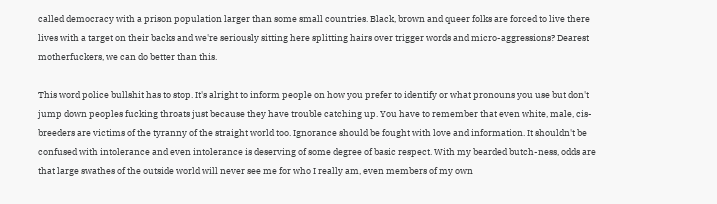called democracy with a prison population larger than some small countries. Black, brown and queer folks are forced to live there lives with a target on their backs and we're seriously sitting here splitting hairs over trigger words and micro-aggressions? Dearest motherfuckers, we can do better than this.

This word police bullshit has to stop. It's alright to inform people on how you prefer to identify or what pronouns you use but don't jump down peoples fucking throats just because they have trouble catching up. You have to remember that even white, male, cis-breeders are victims of the tyranny of the straight world too. Ignorance should be fought with love and information. It shouldn't be confused with intolerance and even intolerance is deserving of some degree of basic respect. With my bearded butch-ness, odds are that large swathes of the outside world will never see me for who I really am, even members of my own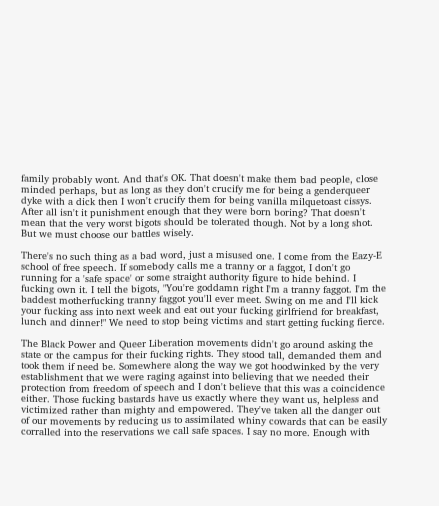family probably wont. And that's OK. That doesn't make them bad people, close minded perhaps, but as long as they don't crucify me for being a genderqueer dyke with a dick then I won't crucify them for being vanilla milquetoast cissys. After all isn't it punishment enough that they were born boring? That doesn't mean that the very worst bigots should be tolerated though. Not by a long shot. But we must choose our battles wisely.

There's no such thing as a bad word, just a misused one. I come from the Eazy-E school of free speech. If somebody calls me a tranny or a faggot, I don't go running for a 'safe space' or some straight authority figure to hide behind. I fucking own it. I tell the bigots, "You're goddamn right I'm a tranny faggot. I'm the baddest motherfucking tranny faggot you'll ever meet. Swing on me and I'll kick your fucking ass into next week and eat out your fucking girlfriend for breakfast, lunch and dinner!" We need to stop being victims and start getting fucking fierce.

The Black Power and Queer Liberation movements didn't go around asking the state or the campus for their fucking rights. They stood tall, demanded them and took them if need be. Somewhere along the way we got hoodwinked by the very establishment that we were raging against into believing that we needed their protection from freedom of speech and I don't believe that this was a coincidence either. Those fucking bastards have us exactly where they want us, helpless and victimized rather than mighty and empowered. They've taken all the danger out of our movements by reducing us to assimilated whiny cowards that can be easily corralled into the reservations we call safe spaces. I say no more. Enough with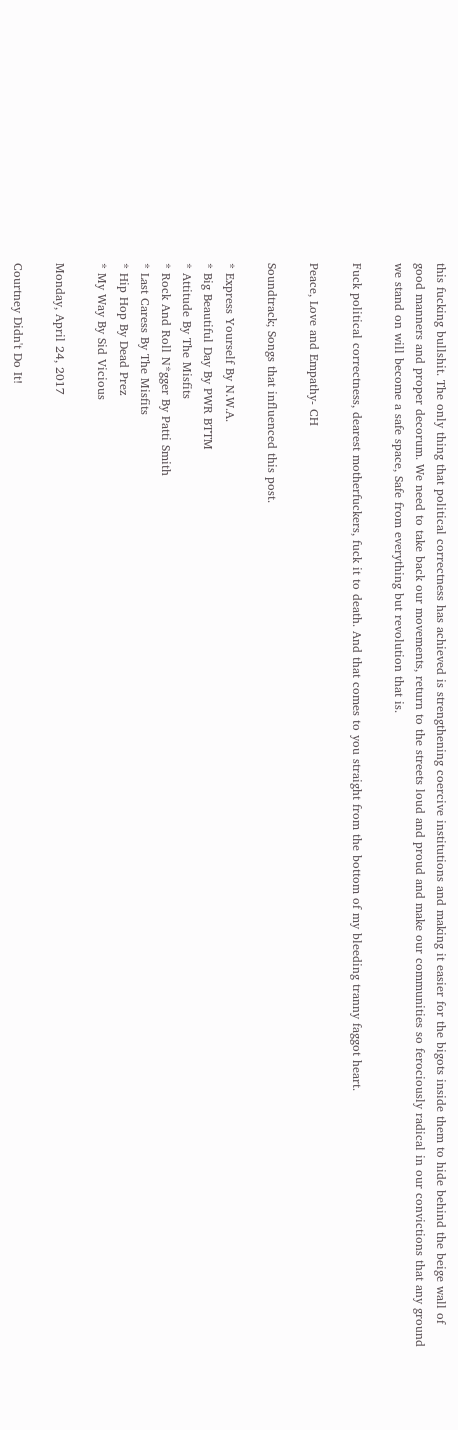this fucking bullshit. The only thing that political correctness has achieved is strengthening coercive institutions and making it easier for the bigots inside them to hide behind the beige wall of good manners and proper decorum. We need to take back our movements, return to the streets loud and proud and make our communities so ferociously radical in our convictions that any ground we stand on will become a safe space, Safe from everything but revolution that is.

Fuck political correctness, dearest motherfuckers, fuck it to death. And that comes to you straight from the bottom of my bleeding tranny faggot heart.

Peace, Love and Empathy- CH

Soundtrack; Songs that influenced this post.

* Express Yourself By N.W.A.
* Big Beautiful Day By PWR BTTM
* Attitude By The Misfits
* Rock And Roll N*gger By Patti Smith
* Last Caress By The Misfits
* Hip Hop By Dead Prez
* My Way By Sid Vicious

Monday, April 24, 2017

Courtney Didn't Do It!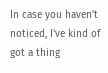In case you haven't noticed, I've kind of got a thing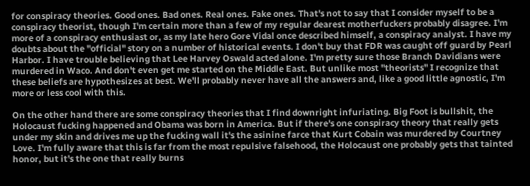for conspiracy theories. Good ones. Bad ones. Real ones. Fake ones. That's not to say that I consider myself to be a conspiracy theorist, though I'm certain more than a few of my regular dearest motherfuckers probably disagree. I'm more of a conspiracy enthusiast or, as my late hero Gore Vidal once described himself, a conspiracy analyst. I have my doubts about the "official" story on a number of historical events. I don't buy that FDR was caught off guard by Pearl Harbor. I have trouble believing that Lee Harvey Oswald acted alone. I'm pretty sure those Branch Davidians were murdered in Waco. And don't even get me started on the Middle East. But unlike most "theorists" I recognize that these beliefs are hypothesizes at best. We'll probably never have all the answers and, like a good little agnostic, I'm more or less cool with this.

On the other hand there are some conspiracy theories that I find downright infuriating. Big Foot is bullshit, the Holocaust fucking happened and Obama was born in America. But if there's one conspiracy theory that really gets under my skin and drives me up the fucking wall it's the asinine farce that Kurt Cobain was murdered by Courtney Love. I'm fully aware that this is far from the most repulsive falsehood, the Holocaust one probably gets that tainted honor, but it's the one that really burns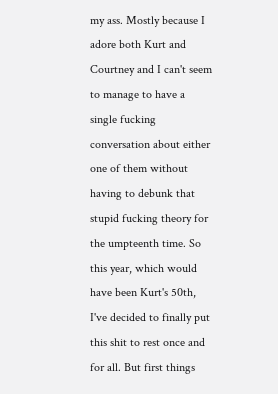my ass. Mostly because I adore both Kurt and Courtney and I can't seem to manage to have a single fucking conversation about either one of them without having to debunk that stupid fucking theory for the umpteenth time. So this year, which would have been Kurt's 50th, I've decided to finally put this shit to rest once and for all. But first things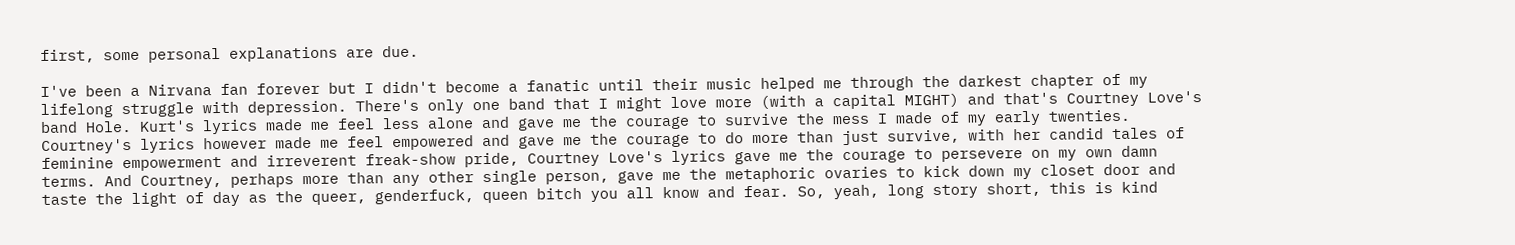first, some personal explanations are due.

I've been a Nirvana fan forever but I didn't become a fanatic until their music helped me through the darkest chapter of my lifelong struggle with depression. There's only one band that I might love more (with a capital MIGHT) and that's Courtney Love's band Hole. Kurt's lyrics made me feel less alone and gave me the courage to survive the mess I made of my early twenties. Courtney's lyrics however made me feel empowered and gave me the courage to do more than just survive, with her candid tales of feminine empowerment and irreverent freak-show pride, Courtney Love's lyrics gave me the courage to persevere on my own damn terms. And Courtney, perhaps more than any other single person, gave me the metaphoric ovaries to kick down my closet door and taste the light of day as the queer, genderfuck, queen bitch you all know and fear. So, yeah, long story short, this is kind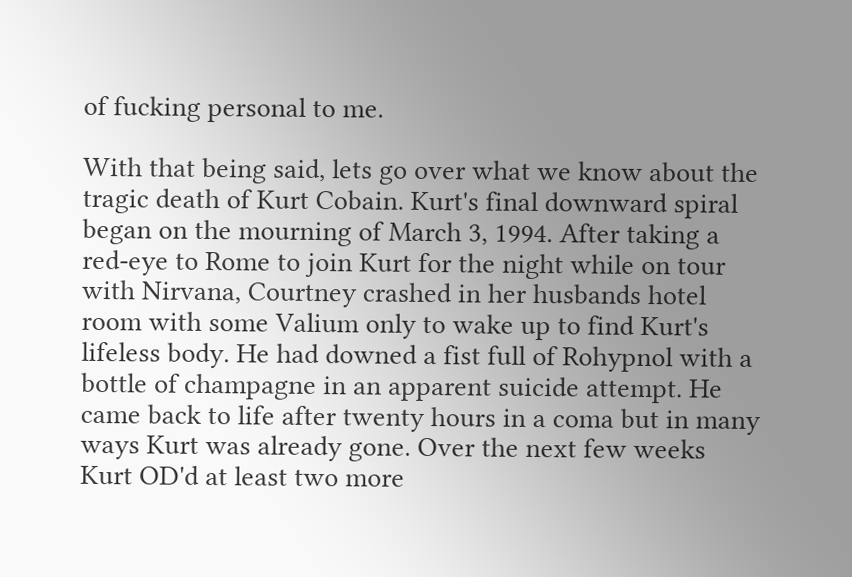of fucking personal to me.

With that being said, lets go over what we know about the tragic death of Kurt Cobain. Kurt's final downward spiral began on the mourning of March 3, 1994. After taking a red-eye to Rome to join Kurt for the night while on tour with Nirvana, Courtney crashed in her husbands hotel room with some Valium only to wake up to find Kurt's lifeless body. He had downed a fist full of Rohypnol with a bottle of champagne in an apparent suicide attempt. He came back to life after twenty hours in a coma but in many ways Kurt was already gone. Over the next few weeks Kurt OD'd at least two more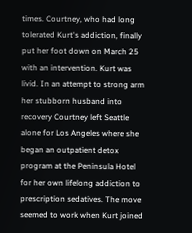times. Courtney, who had long tolerated Kurt's addiction, finally put her foot down on March 25 with an intervention. Kurt was livid. In an attempt to strong arm her stubborn husband into recovery Courtney left Seattle alone for Los Angeles where she began an outpatient detox program at the Peninsula Hotel for her own lifelong addiction to prescription sedatives. The move seemed to work when Kurt joined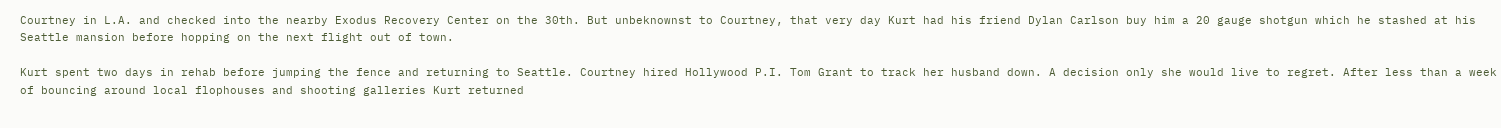Courtney in L.A. and checked into the nearby Exodus Recovery Center on the 30th. But unbeknownst to Courtney, that very day Kurt had his friend Dylan Carlson buy him a 20 gauge shotgun which he stashed at his Seattle mansion before hopping on the next flight out of town.

Kurt spent two days in rehab before jumping the fence and returning to Seattle. Courtney hired Hollywood P.I. Tom Grant to track her husband down. A decision only she would live to regret. After less than a week of bouncing around local flophouses and shooting galleries Kurt returned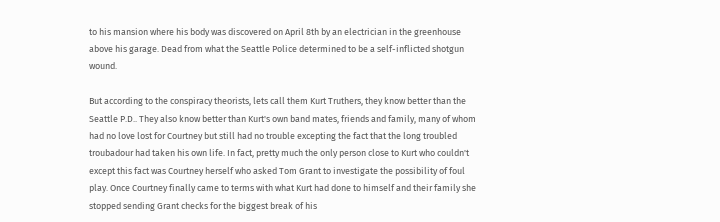to his mansion where his body was discovered on April 8th by an electrician in the greenhouse above his garage. Dead from what the Seattle Police determined to be a self-inflicted shotgun wound.

But according to the conspiracy theorists, lets call them Kurt Truthers, they know better than the Seattle P.D.. They also know better than Kurt's own band mates, friends and family, many of whom had no love lost for Courtney but still had no trouble excepting the fact that the long troubled troubadour had taken his own life. In fact, pretty much the only person close to Kurt who couldn't except this fact was Courtney herself who asked Tom Grant to investigate the possibility of foul play. Once Courtney finally came to terms with what Kurt had done to himself and their family she stopped sending Grant checks for the biggest break of his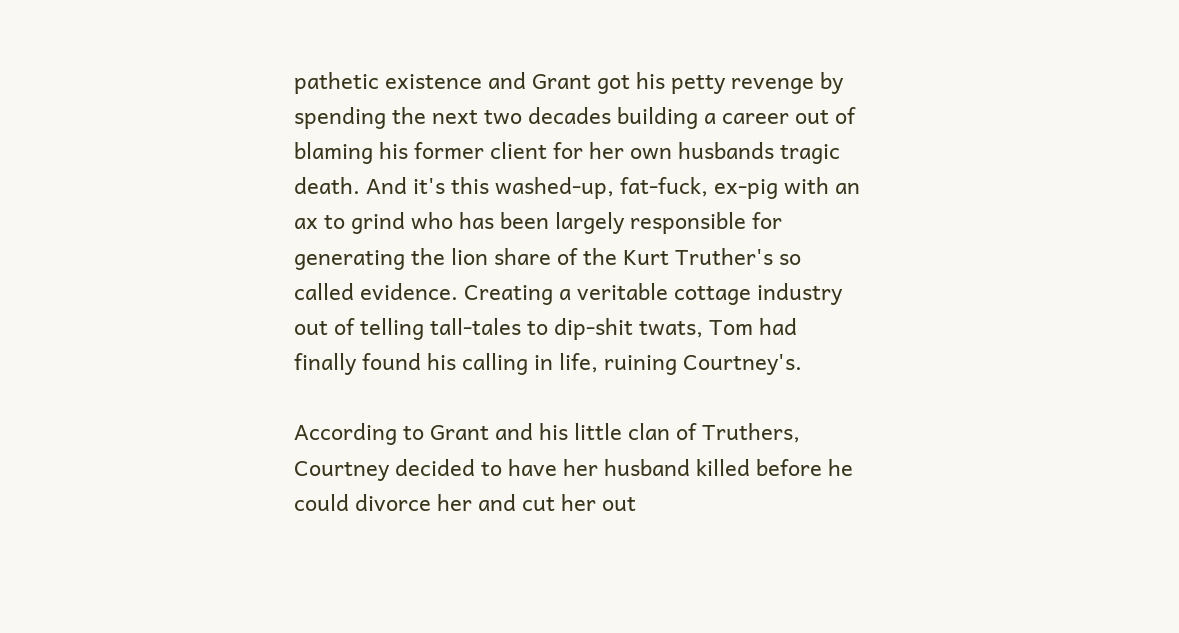pathetic existence and Grant got his petty revenge by spending the next two decades building a career out of blaming his former client for her own husbands tragic death. And it's this washed-up, fat-fuck, ex-pig with an ax to grind who has been largely responsible for generating the lion share of the Kurt Truther's so called evidence. Creating a veritable cottage industry out of telling tall-tales to dip-shit twats, Tom had finally found his calling in life, ruining Courtney's.

According to Grant and his little clan of Truthers, Courtney decided to have her husband killed before he could divorce her and cut her out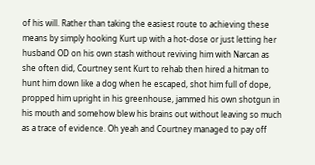of his will. Rather than taking the easiest route to achieving these means by simply hooking Kurt up with a hot-dose or just letting her husband OD on his own stash without reviving him with Narcan as she often did, Courtney sent Kurt to rehab then hired a hitman to hunt him down like a dog when he escaped, shot him full of dope, propped him upright in his greenhouse, jammed his own shotgun in his mouth and somehow blew his brains out without leaving so much as a trace of evidence. Oh yeah and Courtney managed to pay off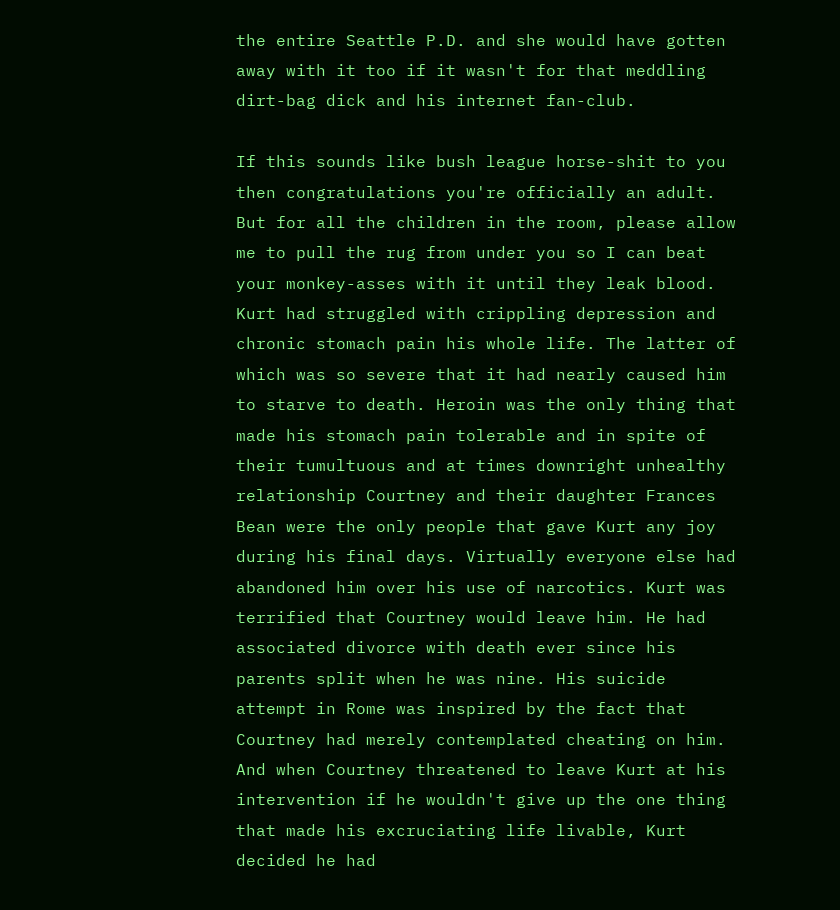the entire Seattle P.D. and she would have gotten away with it too if it wasn't for that meddling dirt-bag dick and his internet fan-club.

If this sounds like bush league horse-shit to you then congratulations you're officially an adult. But for all the children in the room, please allow me to pull the rug from under you so I can beat your monkey-asses with it until they leak blood. Kurt had struggled with crippling depression and chronic stomach pain his whole life. The latter of which was so severe that it had nearly caused him to starve to death. Heroin was the only thing that made his stomach pain tolerable and in spite of their tumultuous and at times downright unhealthy relationship Courtney and their daughter Frances Bean were the only people that gave Kurt any joy during his final days. Virtually everyone else had abandoned him over his use of narcotics. Kurt was terrified that Courtney would leave him. He had associated divorce with death ever since his parents split when he was nine. His suicide attempt in Rome was inspired by the fact that Courtney had merely contemplated cheating on him. And when Courtney threatened to leave Kurt at his intervention if he wouldn't give up the one thing that made his excruciating life livable, Kurt decided he had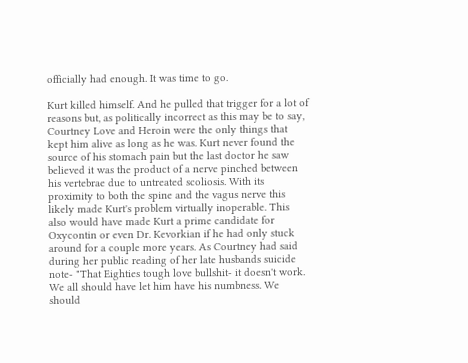officially had enough. It was time to go.

Kurt killed himself. And he pulled that trigger for a lot of reasons but, as politically incorrect as this may be to say, Courtney Love and Heroin were the only things that kept him alive as long as he was. Kurt never found the source of his stomach pain but the last doctor he saw believed it was the product of a nerve pinched between his vertebrae due to untreated scoliosis. With its proximity to both the spine and the vagus nerve this likely made Kurt's problem virtually inoperable. This also would have made Kurt a prime candidate for Oxycontin or even Dr. Kevorkian if he had only stuck around for a couple more years. As Courtney had said during her public reading of her late husbands suicide note- "That Eighties tough love bullshit- it doesn't work. We all should have let him have his numbness. We should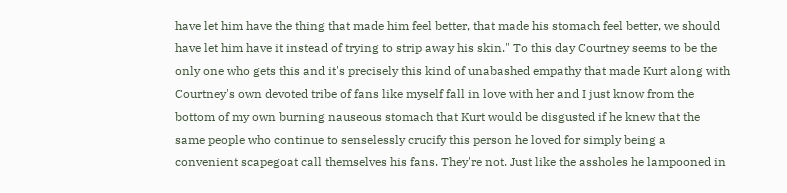have let him have the thing that made him feel better, that made his stomach feel better, we should have let him have it instead of trying to strip away his skin." To this day Courtney seems to be the only one who gets this and it's precisely this kind of unabashed empathy that made Kurt along with Courtney's own devoted tribe of fans like myself fall in love with her and I just know from the bottom of my own burning nauseous stomach that Kurt would be disgusted if he knew that the same people who continue to senselessly crucify this person he loved for simply being a convenient scapegoat call themselves his fans. They're not. Just like the assholes he lampooned in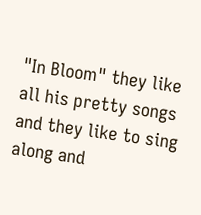"In Bloom" they like all his pretty songs and they like to sing along and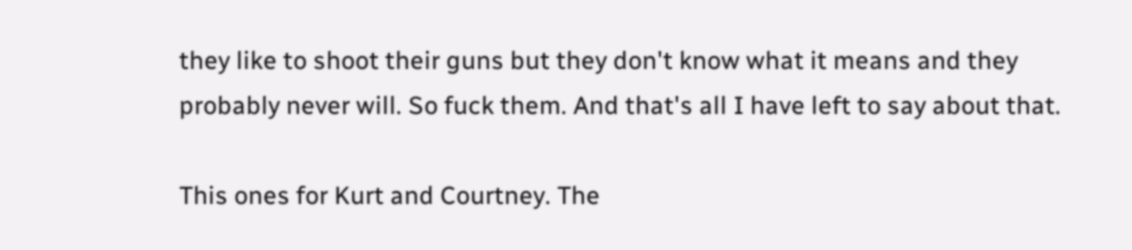they like to shoot their guns but they don't know what it means and they probably never will. So fuck them. And that's all I have left to say about that.

This ones for Kurt and Courtney. The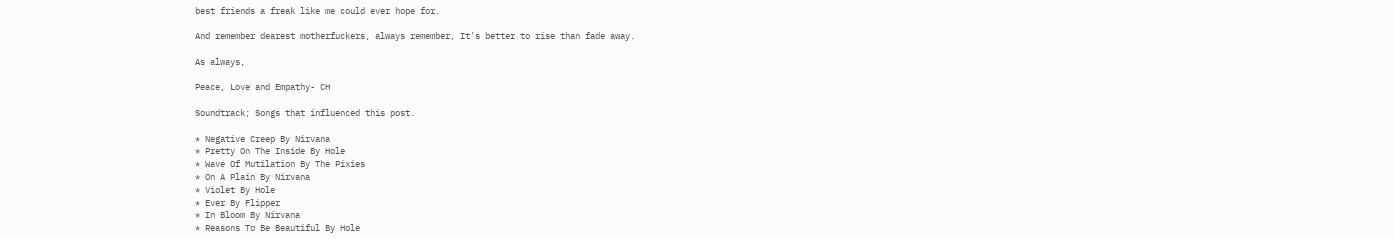best friends a freak like me could ever hope for.

And remember dearest motherfuckers, always remember, It's better to rise than fade away.

As always,

Peace, Love and Empathy- CH

Soundtrack; Songs that influenced this post.

* Negative Creep By Nirvana
* Pretty On The Inside By Hole
* Wave Of Mutilation By The Pixies
* On A Plain By Nirvana
* Violet By Hole
* Ever By Flipper
* In Bloom By Nirvana
* Reasons To Be Beautiful By Hole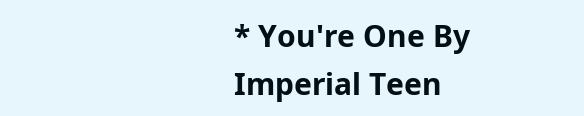* You're One By Imperial Teen